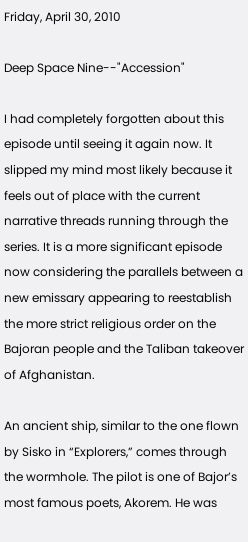Friday, April 30, 2010

Deep Space Nine--"Accession"

I had completely forgotten about this episode until seeing it again now. It slipped my mind most likely because it feels out of place with the current narrative threads running through the series. It is a more significant episode now considering the parallels between a new emissary appearing to reestablish the more strict religious order on the Bajoran people and the Taliban takeover of Afghanistan.

An ancient ship, similar to the one flown by Sisko in “Explorers,” comes through the wormhole. The pilot is one of Bajor’s most famous poets, Akorem. He was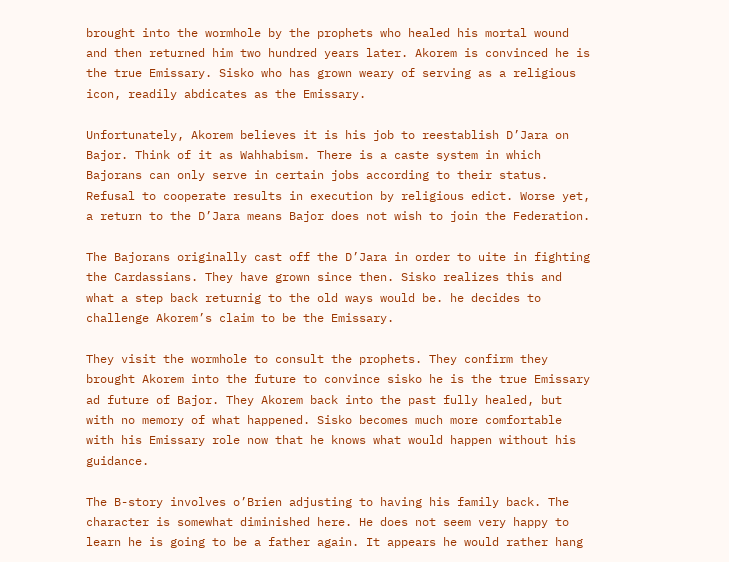brought into the wormhole by the prophets who healed his mortal wound and then returned him two hundred years later. Akorem is convinced he is the true Emissary. Sisko who has grown weary of serving as a religious icon, readily abdicates as the Emissary.

Unfortunately, Akorem believes it is his job to reestablish D’Jara on Bajor. Think of it as Wahhabism. There is a caste system in which Bajorans can only serve in certain jobs according to their status. Refusal to cooperate results in execution by religious edict. Worse yet, a return to the D’Jara means Bajor does not wish to join the Federation.

The Bajorans originally cast off the D’Jara in order to uite in fighting the Cardassians. They have grown since then. Sisko realizes this and what a step back returnig to the old ways would be. he decides to challenge Akorem’s claim to be the Emissary.

They visit the wormhole to consult the prophets. They confirm they brought Akorem into the future to convince sisko he is the true Emissary ad future of Bajor. They Akorem back into the past fully healed, but with no memory of what happened. Sisko becomes much more comfortable with his Emissary role now that he knows what would happen without his guidance.

The B-story involves o’Brien adjusting to having his family back. The character is somewhat diminished here. He does not seem very happy to learn he is going to be a father again. It appears he would rather hang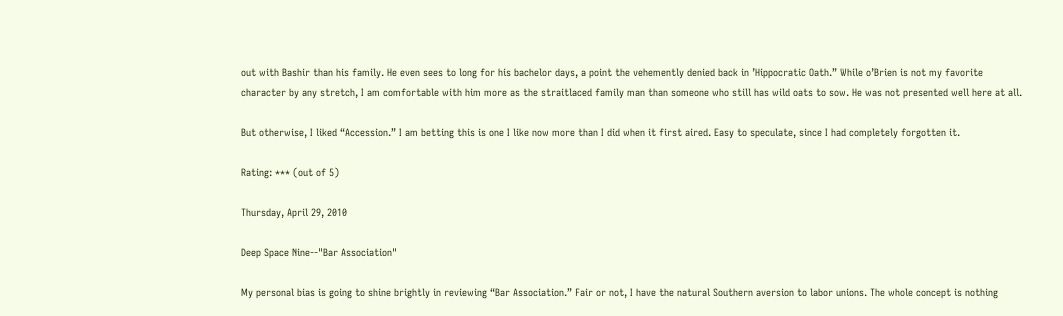out with Bashir than his family. He even sees to long for his bachelor days, a point the vehemently denied back in ’Hippocratic Oath.” While o’Brien is not my favorite character by any stretch, I am comfortable with him more as the straitlaced family man than someone who still has wild oats to sow. He was not presented well here at all.

But otherwise, I liked “Accession.” I am betting this is one I like now more than I did when it first aired. Easy to speculate, since I had completely forgotten it.

Rating: *** (out of 5)

Thursday, April 29, 2010

Deep Space Nine--"Bar Association"

My personal bias is going to shine brightly in reviewing “Bar Association.” Fair or not, I have the natural Southern aversion to labor unions. The whole concept is nothing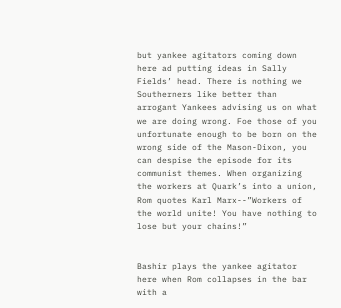but yankee agitators coming down here ad putting ideas in Sally Fields’ head. There is nothing we Southerners like better than arrogant Yankees advising us on what we are doing wrong. Foe those of you unfortunate enough to be born on the wrong side of the Mason-Dixon, you can despise the episode for its communist themes. When organizing the workers at Quark’s into a union, Rom quotes Karl Marx--”Workers of the world unite! You have nothing to lose but your chains!”


Bashir plays the yankee agitator here when Rom collapses in the bar with a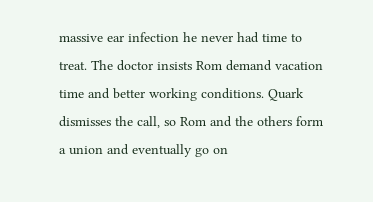massive ear infection he never had time to treat. The doctor insists Rom demand vacation time and better working conditions. Quark dismisses the call, so Rom and the others form a union and eventually go on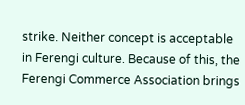strike. Neither concept is acceptable in Ferengi culture. Because of this, the Ferengi Commerce Association brings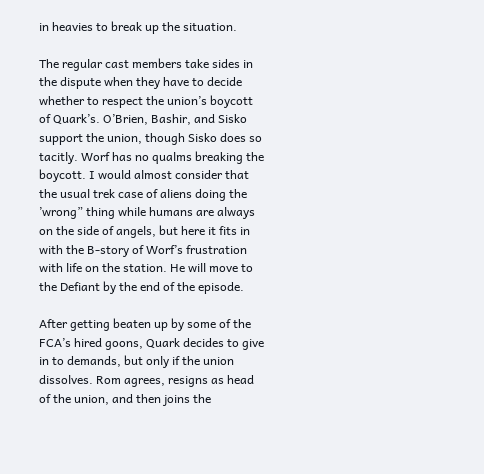in heavies to break up the situation.

The regular cast members take sides in the dispute when they have to decide whether to respect the union’s boycott of Quark’s. O’Brien, Bashir, and Sisko support the union, though Sisko does so tacitly. Worf has no qualms breaking the boycott. I would almost consider that the usual trek case of aliens doing the ’wrong” thing while humans are always on the side of angels, but here it fits in with the B-story of Worf’s frustration with life on the station. He will move to the Defiant by the end of the episode.

After getting beaten up by some of the FCA’s hired goons, Quark decides to give in to demands, but only if the union dissolves. Rom agrees, resigns as head of the union, and then joins the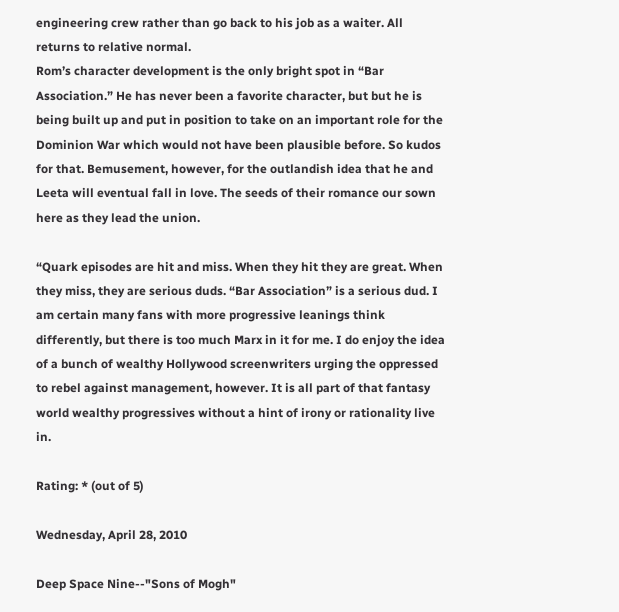engineering crew rather than go back to his job as a waiter. All returns to relative normal.
Rom’s character development is the only bright spot in “Bar Association.” He has never been a favorite character, but but he is being built up and put in position to take on an important role for the Dominion War which would not have been plausible before. So kudos for that. Bemusement, however, for the outlandish idea that he and Leeta will eventual fall in love. The seeds of their romance our sown here as they lead the union.

“Quark episodes are hit and miss. When they hit they are great. When they miss, they are serious duds. “Bar Association” is a serious dud. I am certain many fans with more progressive leanings think differently, but there is too much Marx in it for me. I do enjoy the idea of a bunch of wealthy Hollywood screenwriters urging the oppressed to rebel against management, however. It is all part of that fantasy world wealthy progressives without a hint of irony or rationality live in.

Rating: * (out of 5)

Wednesday, April 28, 2010

Deep Space Nine--"Sons of Mogh"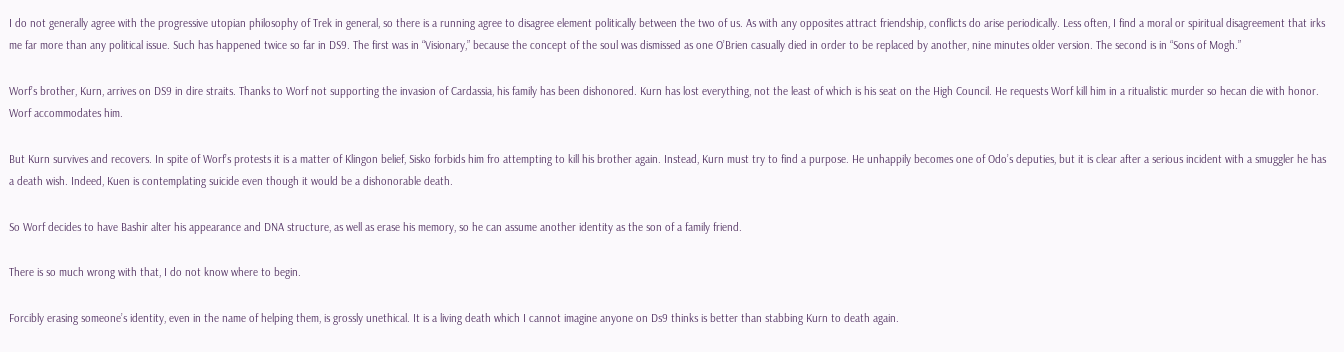I do not generally agree with the progressive utopian philosophy of Trek in general, so there is a running agree to disagree element politically between the two of us. As with any opposites attract friendship, conflicts do arise periodically. Less often, I find a moral or spiritual disagreement that irks me far more than any political issue. Such has happened twice so far in DS9. The first was in “Visionary,” because the concept of the soul was dismissed as one O’Brien casually died in order to be replaced by another, nine minutes older version. The second is in “Sons of Mogh.”

Worf’s brother, Kurn, arrives on DS9 in dire straits. Thanks to Worf not supporting the invasion of Cardassia, his family has been dishonored. Kurn has lost everything, not the least of which is his seat on the High Council. He requests Worf kill him in a ritualistic murder so hecan die with honor. Worf accommodates him.

But Kurn survives and recovers. In spite of Worf’s protests it is a matter of Klingon belief, Sisko forbids him fro attempting to kill his brother again. Instead, Kurn must try to find a purpose. He unhappily becomes one of Odo’s deputies, but it is clear after a serious incident with a smuggler he has a death wish. Indeed, Kuen is contemplating suicide even though it would be a dishonorable death.

So Worf decides to have Bashir alter his appearance and DNA structure, as well as erase his memory, so he can assume another identity as the son of a family friend.

There is so much wrong with that, I do not know where to begin.

Forcibly erasing someone’s identity, even in the name of helping them, is grossly unethical. It is a living death which I cannot imagine anyone on Ds9 thinks is better than stabbing Kurn to death again.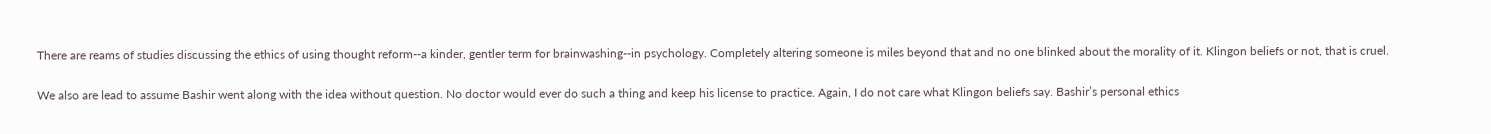There are reams of studies discussing the ethics of using thought reform--a kinder, gentler term for brainwashing--in psychology. Completely altering someone is miles beyond that and no one blinked about the morality of it. Klingon beliefs or not, that is cruel.

We also are lead to assume Bashir went along with the idea without question. No doctor would ever do such a thing and keep his license to practice. Again, I do not care what Klingon beliefs say. Bashir’s personal ethics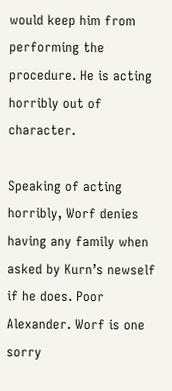would keep him from performing the procedure. He is acting horribly out of character.

Speaking of acting horribly, Worf denies having any family when asked by Kurn’s newself if he does. Poor Alexander. Worf is one sorry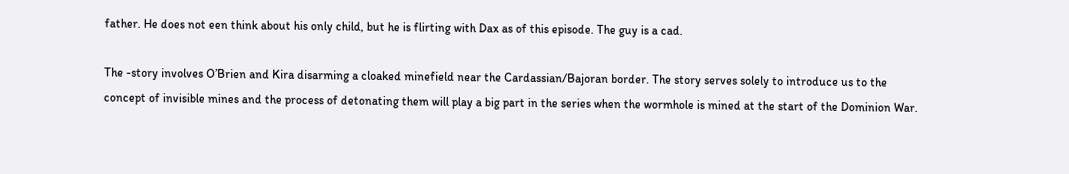father. He does not een think about his only child, but he is flirting with Dax as of this episode. The guy is a cad.

The -story involves O’Brien and Kira disarming a cloaked minefield near the Cardassian/Bajoran border. The story serves solely to introduce us to the concept of invisible mines and the process of detonating them will play a big part in the series when the wormhole is mined at the start of the Dominion War.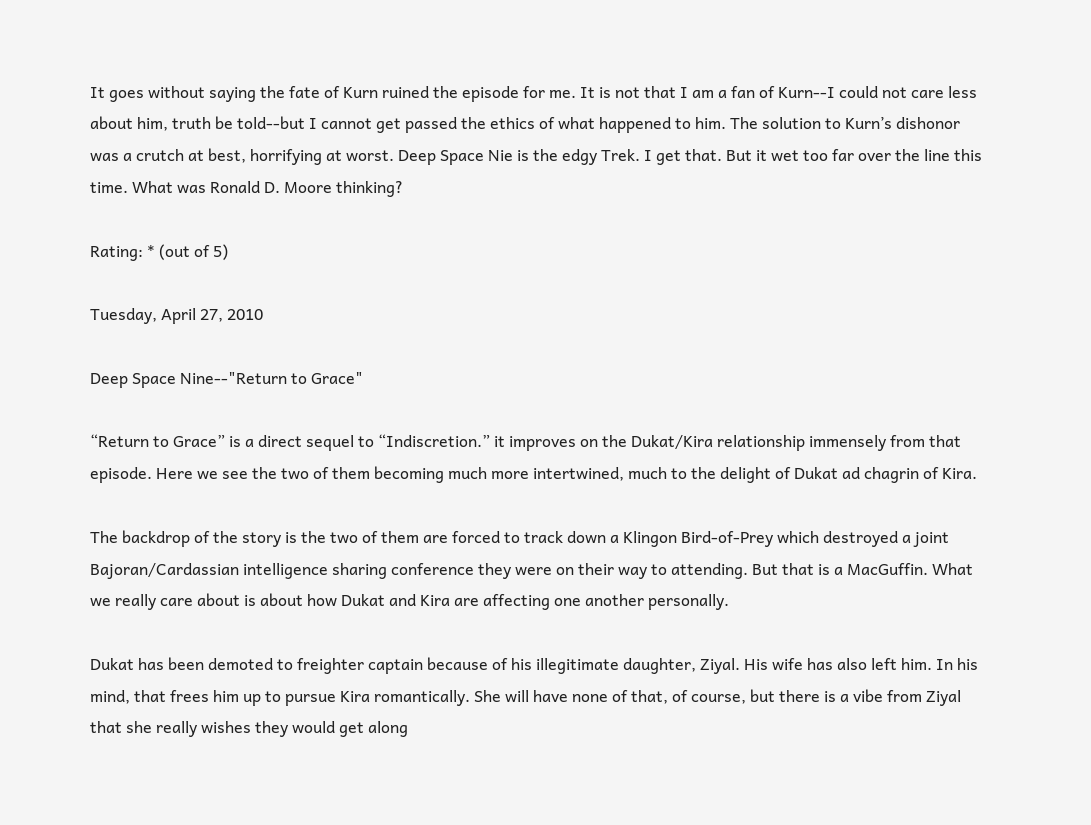It goes without saying the fate of Kurn ruined the episode for me. It is not that I am a fan of Kurn--I could not care less about him, truth be told--but I cannot get passed the ethics of what happened to him. The solution to Kurn’s dishonor was a crutch at best, horrifying at worst. Deep Space Nie is the edgy Trek. I get that. But it wet too far over the line this time. What was Ronald D. Moore thinking?

Rating: * (out of 5)

Tuesday, April 27, 2010

Deep Space Nine--"Return to Grace"

“Return to Grace” is a direct sequel to “Indiscretion.” it improves on the Dukat/Kira relationship immensely from that episode. Here we see the two of them becoming much more intertwined, much to the delight of Dukat ad chagrin of Kira.

The backdrop of the story is the two of them are forced to track down a Klingon Bird-of-Prey which destroyed a joint Bajoran/Cardassian intelligence sharing conference they were on their way to attending. But that is a MacGuffin. What we really care about is about how Dukat and Kira are affecting one another personally.

Dukat has been demoted to freighter captain because of his illegitimate daughter, Ziyal. His wife has also left him. In his mind, that frees him up to pursue Kira romantically. She will have none of that, of course, but there is a vibe from Ziyal that she really wishes they would get along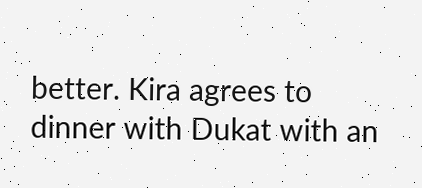better. Kira agrees to dinner with Dukat with an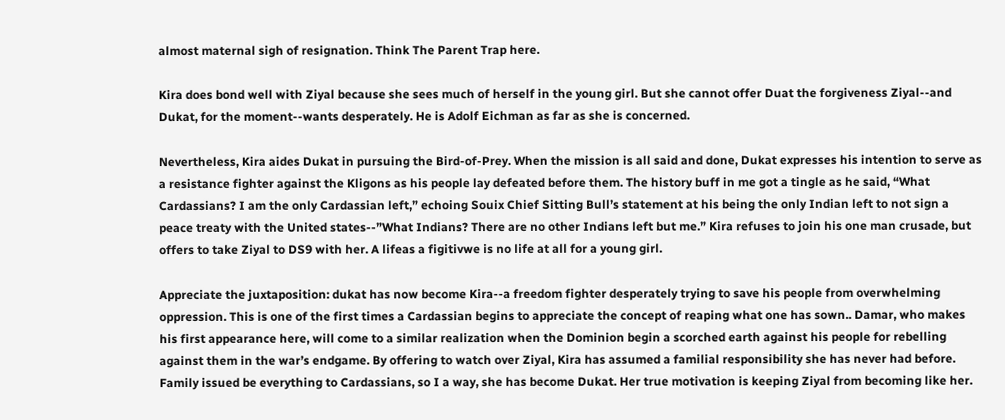almost maternal sigh of resignation. Think The Parent Trap here.

Kira does bond well with Ziyal because she sees much of herself in the young girl. But she cannot offer Duat the forgiveness Ziyal--and Dukat, for the moment--wants desperately. He is Adolf Eichman as far as she is concerned.

Nevertheless, Kira aides Dukat in pursuing the Bird-of-Prey. When the mission is all said and done, Dukat expresses his intention to serve as a resistance fighter against the Kligons as his people lay defeated before them. The history buff in me got a tingle as he said, “What Cardassians? I am the only Cardassian left,” echoing Souix Chief Sitting Bull’s statement at his being the only Indian left to not sign a peace treaty with the United states--”What Indians? There are no other Indians left but me.” Kira refuses to join his one man crusade, but offers to take Ziyal to DS9 with her. A lifeas a figitivwe is no life at all for a young girl.

Appreciate the juxtaposition: dukat has now become Kira--a freedom fighter desperately trying to save his people from overwhelming oppression. This is one of the first times a Cardassian begins to appreciate the concept of reaping what one has sown.. Damar, who makes his first appearance here, will come to a similar realization when the Dominion begin a scorched earth against his people for rebelling against them in the war’s endgame. By offering to watch over Ziyal, Kira has assumed a familial responsibility she has never had before. Family issued be everything to Cardassians, so I a way, she has become Dukat. Her true motivation is keeping Ziyal from becoming like her.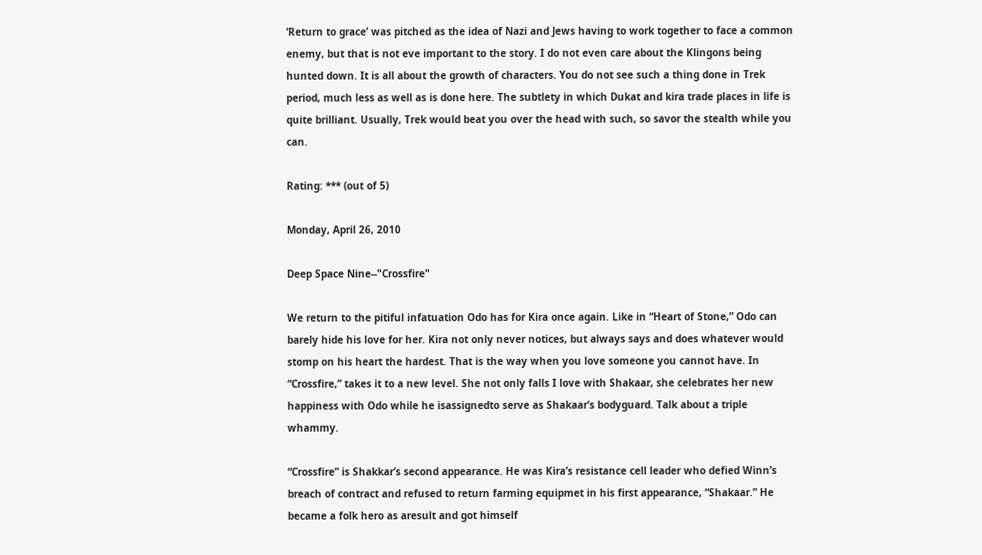‘Return to grace’ was pitched as the idea of Nazi and Jews having to work together to face a common enemy, but that is not eve important to the story. I do not even care about the Klingons being hunted down. It is all about the growth of characters. You do not see such a thing done in Trek period, much less as well as is done here. The subtlety in which Dukat and kira trade places in life is quite brilliant. Usually, Trek would beat you over the head with such, so savor the stealth while you can.

Rating: *** (out of 5)

Monday, April 26, 2010

Deep Space Nine--"Crossfire"

We return to the pitiful infatuation Odo has for Kira once again. Like in “Heart of Stone,” Odo can barely hide his love for her. Kira not only never notices, but always says and does whatever would stomp on his heart the hardest. That is the way when you love someone you cannot have. In “Crossfire,” takes it to a new level. She not only falls I love with Shakaar, she celebrates her new happiness with Odo while he isassignedto serve as Shakaar’s bodyguard. Talk about a triple whammy.

“Crossfire” is Shakkar’s second appearance. He was Kira’s resistance cell leader who defied Winn’s breach of contract and refused to return farming equipmet in his first appearance, “Shakaar.” He became a folk hero as aresult and got himself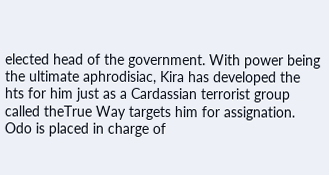elected head of the government. With power being the ultimate aphrodisiac, Kira has developed the hts for him just as a Cardassian terrorist group called theTrue Way targets him for assignation. Odo is placed in charge of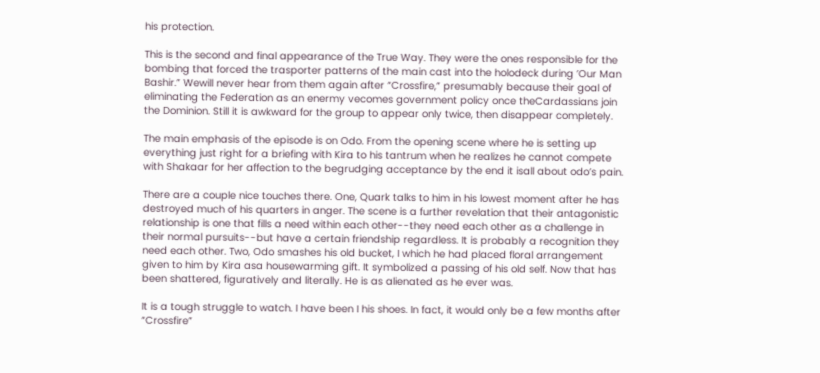his protection.

This is the second and final appearance of the True Way. They were the ones responsible for the bombing that forced the trasporter patterns of the main cast into the holodeck during ’Our Man Bashir.” Wewill never hear from them again after “Crossfire,” presumably because their goal of eliminating the Federation as an enermy vecomes government policy once theCardassians join the Dominion. Still it is awkward for the group to appear only twice, then disappear completely.

The main emphasis of the episode is on Odo. From the opening scene where he is setting up everything just right for a briefing with Kira to his tantrum when he realizes he cannot compete with Shakaar for her affection to the begrudging acceptance by the end it isall about odo’s pain.

There are a couple nice touches there. One, Quark talks to him in his lowest moment after he has destroyed much of his quarters in anger. The scene is a further revelation that their antagonistic relationship is one that fills a need within each other--they need each other as a challenge in their normal pursuits--but have a certain friendship regardless. It is probably a recognition they need each other. Two, Odo smashes his old bucket, I which he had placed floral arrangement given to him by Kira asa housewarming gift. It symbolized a passing of his old self. Now that has been shattered, figuratively and literally. He is as alienated as he ever was.

It is a tough struggle to watch. I have been I his shoes. In fact, it would only be a few months after “Crossfire”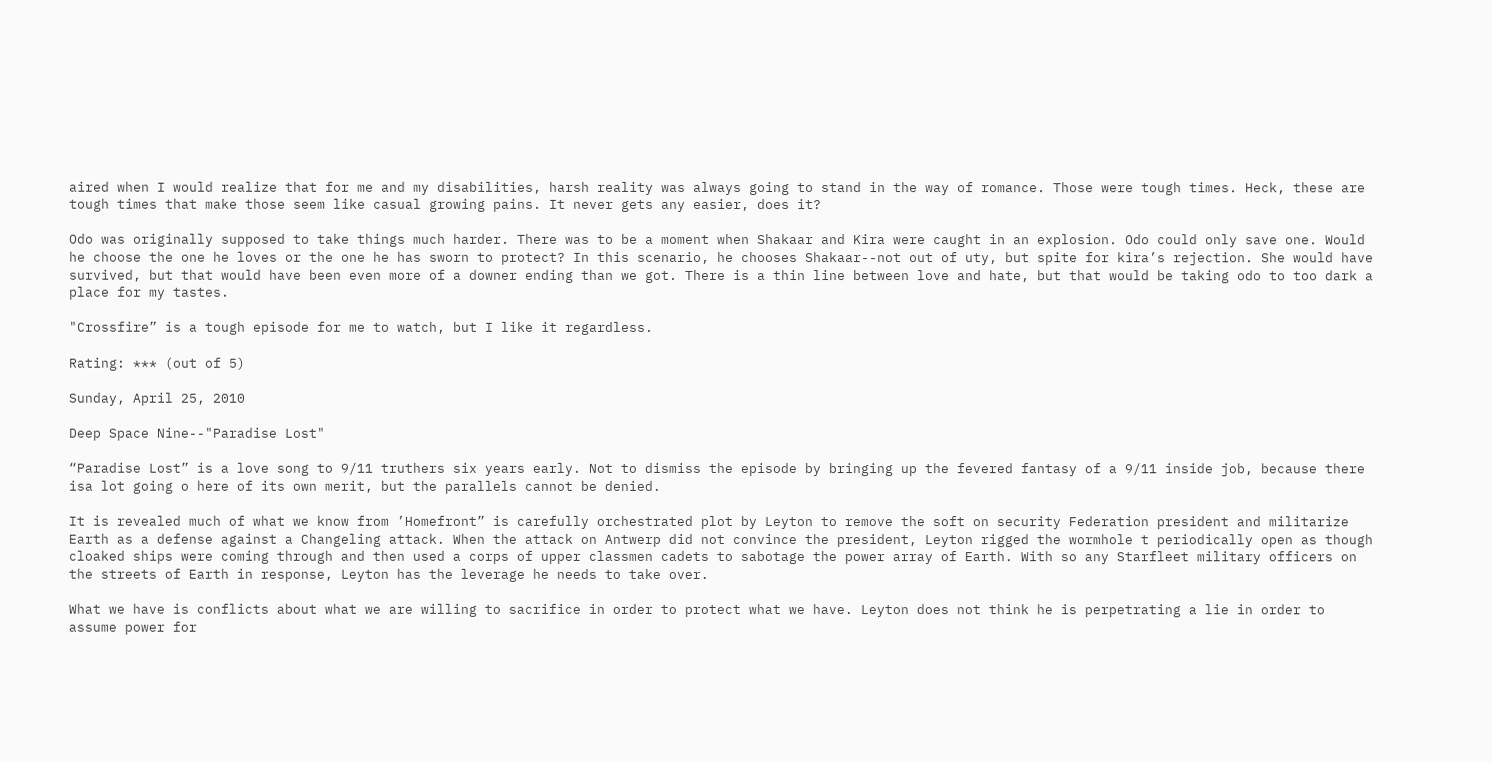aired when I would realize that for me and my disabilities, harsh reality was always going to stand in the way of romance. Those were tough times. Heck, these are tough times that make those seem like casual growing pains. It never gets any easier, does it?

Odo was originally supposed to take things much harder. There was to be a moment when Shakaar and Kira were caught in an explosion. Odo could only save one. Would he choose the one he loves or the one he has sworn to protect? In this scenario, he chooses Shakaar--not out of uty, but spite for kira’s rejection. She would have survived, but that would have been even more of a downer ending than we got. There is a thin line between love and hate, but that would be taking odo to too dark a place for my tastes.

"Crossfire” is a tough episode for me to watch, but I like it regardless.

Rating: *** (out of 5)

Sunday, April 25, 2010

Deep Space Nine--"Paradise Lost"

“Paradise Lost” is a love song to 9/11 truthers six years early. Not to dismiss the episode by bringing up the fevered fantasy of a 9/11 inside job, because there isa lot going o here of its own merit, but the parallels cannot be denied.

It is revealed much of what we know from ’Homefront” is carefully orchestrated plot by Leyton to remove the soft on security Federation president and militarize Earth as a defense against a Changeling attack. When the attack on Antwerp did not convince the president, Leyton rigged the wormhole t periodically open as though cloaked ships were coming through and then used a corps of upper classmen cadets to sabotage the power array of Earth. With so any Starfleet military officers on the streets of Earth in response, Leyton has the leverage he needs to take over.

What we have is conflicts about what we are willing to sacrifice in order to protect what we have. Leyton does not think he is perpetrating a lie in order to assume power for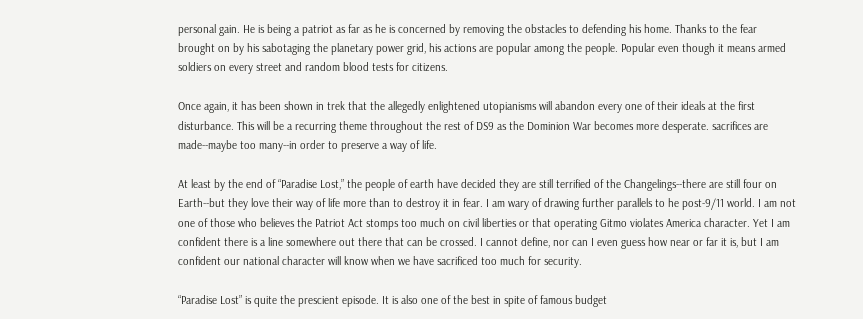personal gain. He is being a patriot as far as he is concerned by removing the obstacles to defending his home. Thanks to the fear brought on by his sabotaging the planetary power grid, his actions are popular among the people. Popular even though it means armed soldiers on every street and random blood tests for citizens.

Once again, it has been shown in trek that the allegedly enlightened utopianisms will abandon every one of their ideals at the first disturbance. This will be a recurring theme throughout the rest of DS9 as the Dominion War becomes more desperate. sacrifices are made--maybe too many--in order to preserve a way of life.

At least by the end of “Paradise Lost,” the people of earth have decided they are still terrified of the Changelings--there are still four on Earth--but they love their way of life more than to destroy it in fear. I am wary of drawing further parallels to he post-9/11 world. I am not one of those who believes the Patriot Act stomps too much on civil liberties or that operating Gitmo violates America character. Yet I am confident there is a line somewhere out there that can be crossed. I cannot define, nor can I even guess how near or far it is, but I am confident our national character will know when we have sacrificed too much for security.

“Paradise Lost” is quite the prescient episode. It is also one of the best in spite of famous budget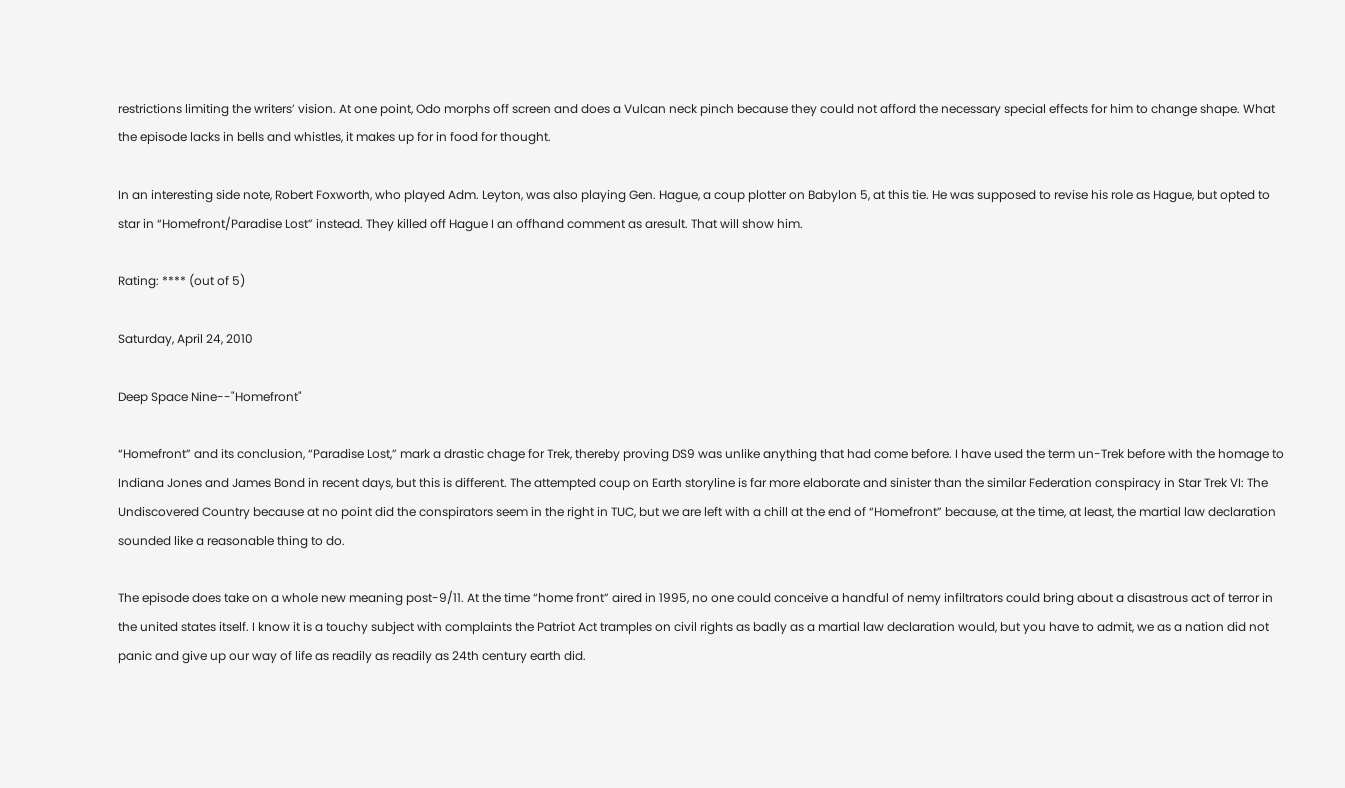restrictions limiting the writers’ vision. At one point, Odo morphs off screen and does a Vulcan neck pinch because they could not afford the necessary special effects for him to change shape. What the episode lacks in bells and whistles, it makes up for in food for thought.

In an interesting side note, Robert Foxworth, who played Adm. Leyton, was also playing Gen. Hague, a coup plotter on Babylon 5, at this tie. He was supposed to revise his role as Hague, but opted to star in “Homefront/Paradise Lost” instead. They killed off Hague I an offhand comment as aresult. That will show him.

Rating: **** (out of 5)

Saturday, April 24, 2010

Deep Space Nine--"Homefront"

“Homefront” and its conclusion, “Paradise Lost,” mark a drastic chage for Trek, thereby proving DS9 was unlike anything that had come before. I have used the term un-Trek before with the homage to Indiana Jones and James Bond in recent days, but this is different. The attempted coup on Earth storyline is far more elaborate and sinister than the similar Federation conspiracy in Star Trek VI: The Undiscovered Country because at no point did the conspirators seem in the right in TUC, but we are left with a chill at the end of “Homefront” because, at the time, at least, the martial law declaration sounded like a reasonable thing to do.

The episode does take on a whole new meaning post-9/11. At the time “home front” aired in 1995, no one could conceive a handful of nemy infiltrators could bring about a disastrous act of terror in the united states itself. I know it is a touchy subject with complaints the Patriot Act tramples on civil rights as badly as a martial law declaration would, but you have to admit, we as a nation did not panic and give up our way of life as readily as readily as 24th century earth did.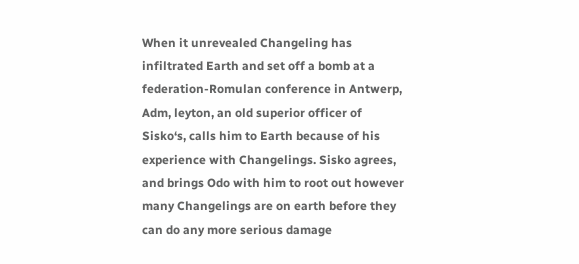When it unrevealed Changeling has infiltrated Earth and set off a bomb at a federation-Romulan conference in Antwerp, Adm, leyton, an old superior officer of Sisko‘s, calls him to Earth because of his experience with Changelings. Sisko agrees, and brings Odo with him to root out however many Changelings are on earth before they can do any more serious damage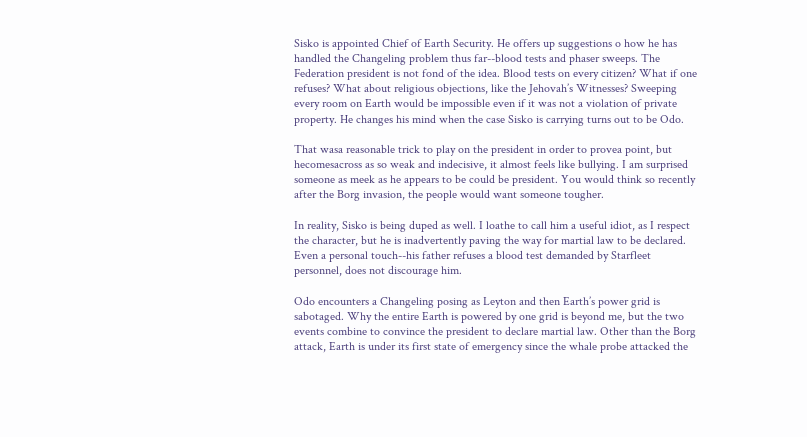Sisko is appointed Chief of Earth Security. He offers up suggestions o how he has handled the Changeling problem thus far--blood tests and phaser sweeps. The Federation president is not fond of the idea. Blood tests on every citizen? What if one refuses? What about religious objections, like the Jehovah’s Witnesses? Sweeping every room on Earth would be impossible even if it was not a violation of private property. He changes his mind when the case Sisko is carrying turns out to be Odo.

That wasa reasonable trick to play on the president in order to provea point, but hecomesacross as so weak and indecisive, it almost feels like bullying. I am surprised someone as meek as he appears to be could be president. You would think so recently after the Borg invasion, the people would want someone tougher.

In reality, Sisko is being duped as well. I loathe to call him a useful idiot, as I respect the character, but he is inadvertently paving the way for martial law to be declared. Even a personal touch--his father refuses a blood test demanded by Starfleet personnel, does not discourage him.

Odo encounters a Changeling posing as Leyton and then Earth’s power grid is sabotaged. Why the entire Earth is powered by one grid is beyond me, but the two events combine to convince the president to declare martial law. Other than the Borg attack, Earth is under its first state of emergency since the whale probe attacked the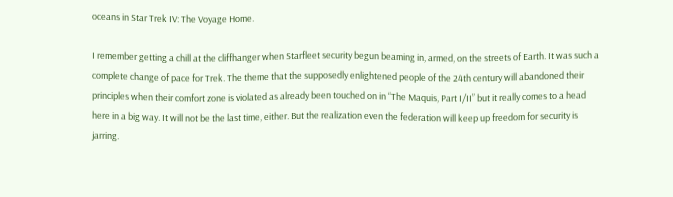oceans in Star Trek IV: The Voyage Home.

I remember getting a chill at the cliffhanger when Starfleet security begun beaming in, armed, on the streets of Earth. It was such a complete change of pace for Trek. The theme that the supposedly enlightened people of the 24th century will abandoned their principles when their comfort zone is violated as already been touched on in “The Maquis, Part I/II” but it really comes to a head here in a big way. It will not be the last time, either. But the realization even the federation will keep up freedom for security is jarring.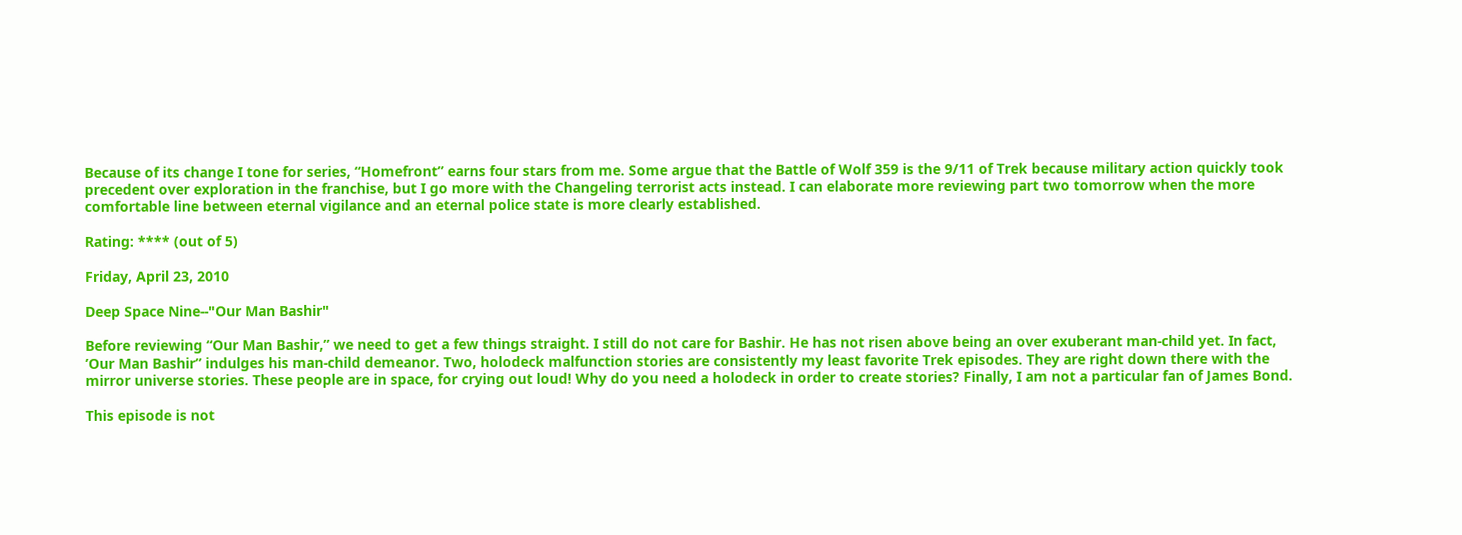Because of its change I tone for series, “Homefront” earns four stars from me. Some argue that the Battle of Wolf 359 is the 9/11 of Trek because military action quickly took precedent over exploration in the franchise, but I go more with the Changeling terrorist acts instead. I can elaborate more reviewing part two tomorrow when the more comfortable line between eternal vigilance and an eternal police state is more clearly established.

Rating: **** (out of 5)

Friday, April 23, 2010

Deep Space Nine--"Our Man Bashir"

Before reviewing “Our Man Bashir,” we need to get a few things straight. I still do not care for Bashir. He has not risen above being an over exuberant man-child yet. In fact, ’Our Man Bashir” indulges his man-child demeanor. Two, holodeck malfunction stories are consistently my least favorite Trek episodes. They are right down there with the mirror universe stories. These people are in space, for crying out loud! Why do you need a holodeck in order to create stories? Finally, I am not a particular fan of James Bond.

This episode is not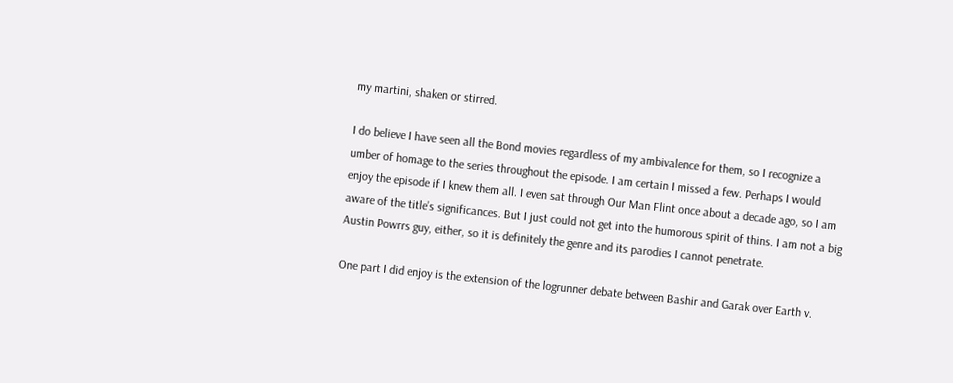my martini, shaken or stirred.

I do believe I have seen all the Bond movies regardless of my ambivalence for them, so I recognize a umber of homage to the series throughout the episode. I am certain I missed a few. Perhaps I would enjoy the episode if I knew them all. I even sat through Our Man Flint once about a decade ago, so I am aware of the title’s significances. But I just could not get into the humorous spirit of thins. I am not a big Austin Powrrs guy, either, so it is definitely the genre and its parodies I cannot penetrate.

One part I did enjoy is the extension of the logrunner debate between Bashir and Garak over Earth v.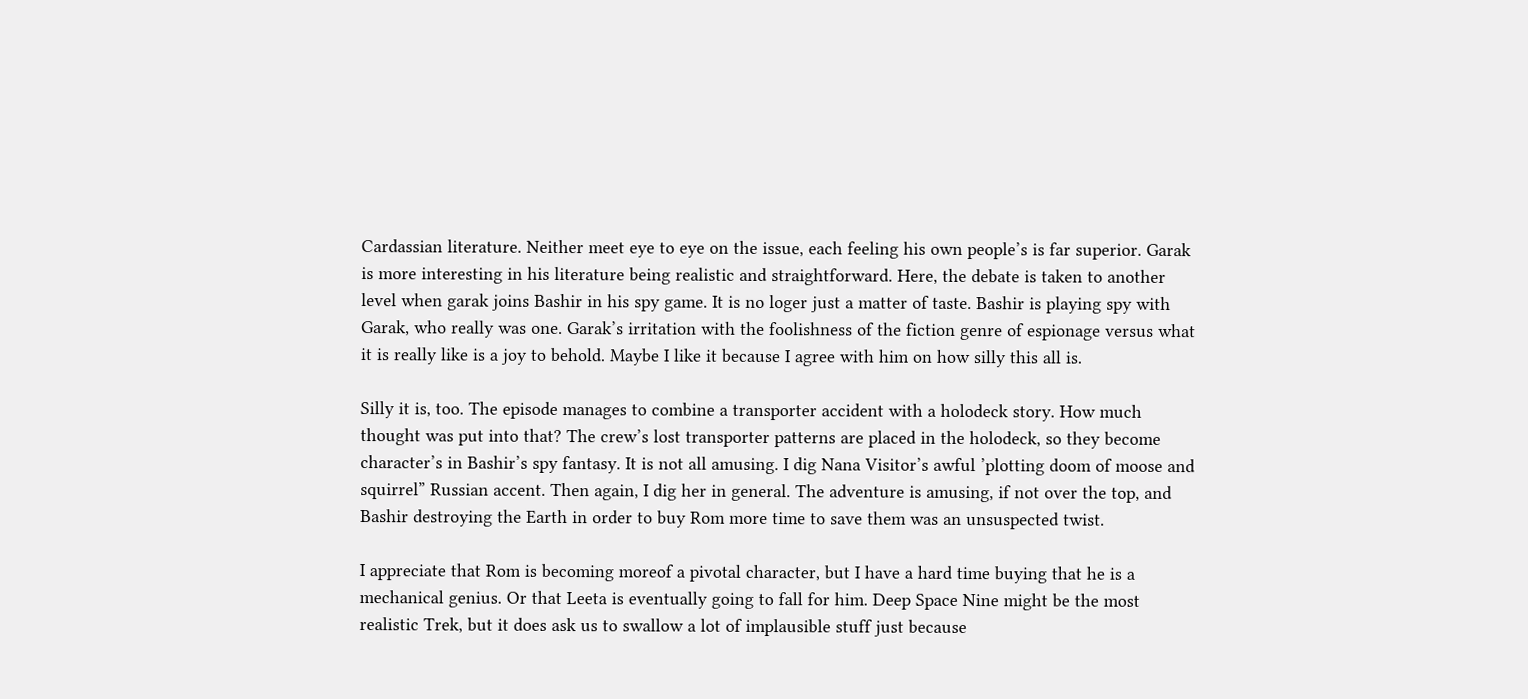Cardassian literature. Neither meet eye to eye on the issue, each feeling his own people’s is far superior. Garak is more interesting in his literature being realistic and straightforward. Here, the debate is taken to another level when garak joins Bashir in his spy game. It is no loger just a matter of taste. Bashir is playing spy with Garak, who really was one. Garak’s irritation with the foolishness of the fiction genre of espionage versus what it is really like is a joy to behold. Maybe I like it because I agree with him on how silly this all is.

Silly it is, too. The episode manages to combine a transporter accident with a holodeck story. How much thought was put into that? The crew’s lost transporter patterns are placed in the holodeck, so they become character’s in Bashir’s spy fantasy. It is not all amusing. I dig Nana Visitor’s awful ’plotting doom of moose and squirrel” Russian accent. Then again, I dig her in general. The adventure is amusing, if not over the top, and Bashir destroying the Earth in order to buy Rom more time to save them was an unsuspected twist.

I appreciate that Rom is becoming moreof a pivotal character, but I have a hard time buying that he is a mechanical genius. Or that Leeta is eventually going to fall for him. Deep Space Nine might be the most realistic Trek, but it does ask us to swallow a lot of implausible stuff just because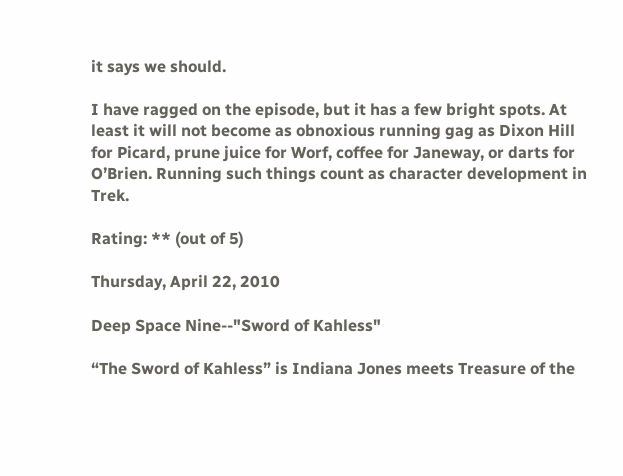it says we should.

I have ragged on the episode, but it has a few bright spots. At least it will not become as obnoxious running gag as Dixon Hill for Picard, prune juice for Worf, coffee for Janeway, or darts for O’Brien. Running such things count as character development in Trek.

Rating: ** (out of 5)

Thursday, April 22, 2010

Deep Space Nine--"Sword of Kahless"

“The Sword of Kahless” is Indiana Jones meets Treasure of the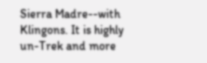Sierra Madre--with Klingons. It is highly un-Trek and more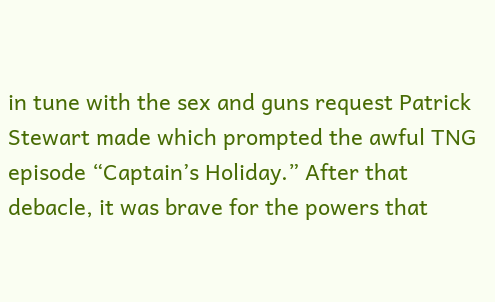in tune with the sex and guns request Patrick Stewart made which prompted the awful TNG episode “Captain’s Holiday.” After that debacle, it was brave for the powers that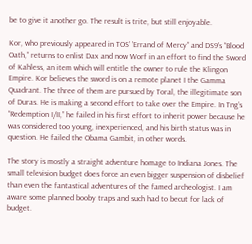be to give it another go. The result is trite, but still enjoyable.

Kor, who previously appeared in TOS’ ’Errand of Mercy” and DS9’s “Blood Oath,” returns to enlist Dax and now Worf in an effort to find the Sword of Kahless, an item which will entitle the owner to rule the Klingon Empire. Kor believes the sword is on a remote planet I the Gamma Quadrant. The three of them are pursued by Toral, the illegitimate son of Duras. He is making a second effort to take over the Empire. In Tng’s “Redemption I/II,” he failed in his first effort to inherit power because he was considered too young, inexperienced, and his birth status was in question. He failed the Obama Gambit, in other words.

The story is mostly a straight adventure homage to Indiana Jones. The small television budget does force an even bigger suspension of disbelief than even the fantastical adventures of the famed archeologist. I am aware some planned booby traps and such had to becut for lack of budget.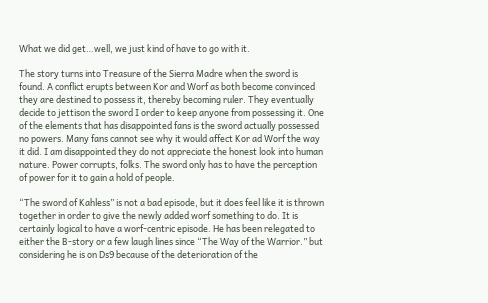What we did get…well, we just kind of have to go with it.

The story turns into Treasure of the Sierra Madre when the sword is found. A conflict erupts between Kor and Worf as both become convinced they are destined to possess it, thereby becoming ruler. They eventually decide to jettison the sword I order to keep anyone from possessing it. One of the elements that has disappointed fans is the sword actually possessed no powers. Many fans cannot see why it would affect Kor ad Worf the way it did. I am disappointed they do not appreciate the honest look into human nature. Power corrupts, folks. The sword only has to have the perception of power for it to gain a hold of people.

“The sword of Kahless” is not a bad episode, but it does feel like it is thrown together in order to give the newly added worf something to do. It is certainly logical to have a worf-centric episode. He has been relegated to either the B-story or a few laugh lines since “The Way of the Warrior.” but considering he is on Ds9 because of the deterioration of the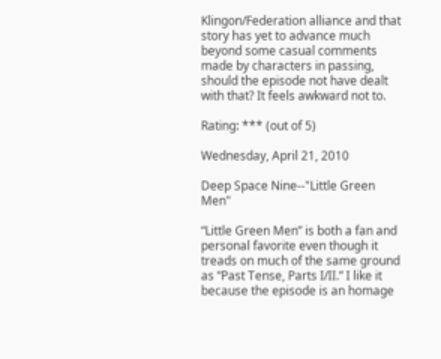Klingon/Federation alliance and that story has yet to advance much beyond some casual comments made by characters in passing, should the episode not have dealt with that? It feels awkward not to.

Rating: *** (out of 5)

Wednesday, April 21, 2010

Deep Space Nine--"Little Green Men"

“Little Green Men” is both a fan and personal favorite even though it treads on much of the same ground as “Past Tense, Parts I/II.” I like it because the episode is an homage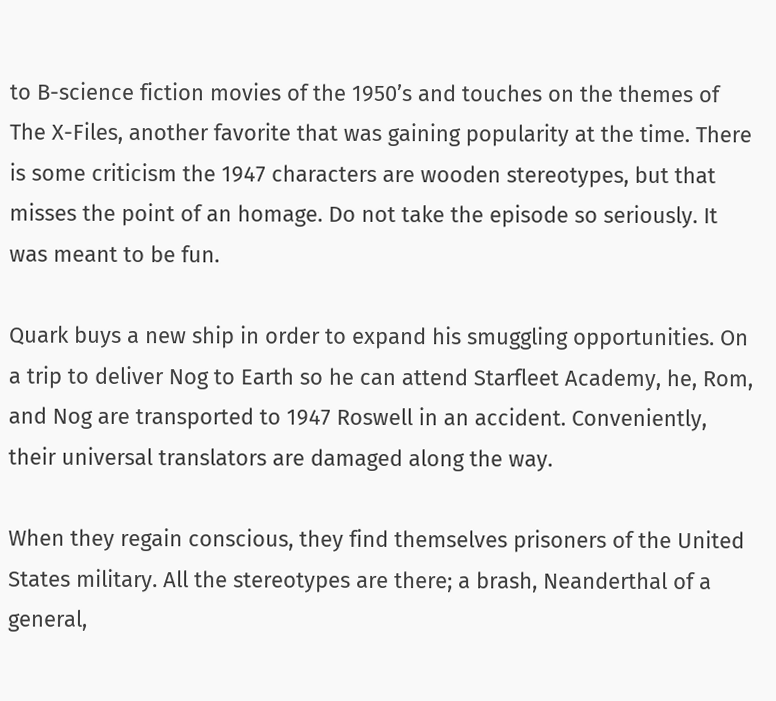to B-science fiction movies of the 1950’s and touches on the themes of The X-Files, another favorite that was gaining popularity at the time. There is some criticism the 1947 characters are wooden stereotypes, but that misses the point of an homage. Do not take the episode so seriously. It was meant to be fun.

Quark buys a new ship in order to expand his smuggling opportunities. On a trip to deliver Nog to Earth so he can attend Starfleet Academy, he, Rom, and Nog are transported to 1947 Roswell in an accident. Conveniently, their universal translators are damaged along the way.

When they regain conscious, they find themselves prisoners of the United States military. All the stereotypes are there; a brash, Neanderthal of a general,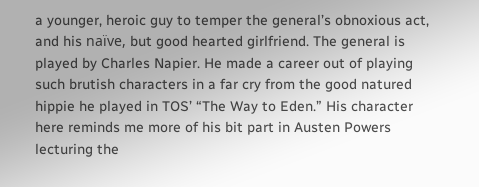a younger, heroic guy to temper the general’s obnoxious act, and his naïve, but good hearted girlfriend. The general is played by Charles Napier. He made a career out of playing such brutish characters in a far cry from the good natured hippie he played in TOS’ “The Way to Eden.” His character here reminds me more of his bit part in Austen Powers lecturing the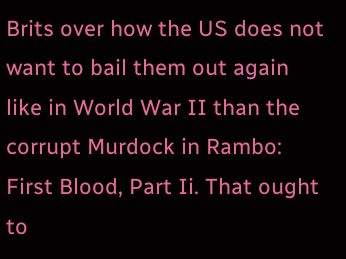Brits over how the US does not want to bail them out again like in World War II than the corrupt Murdock in Rambo: First Blood, Part Ii. That ought to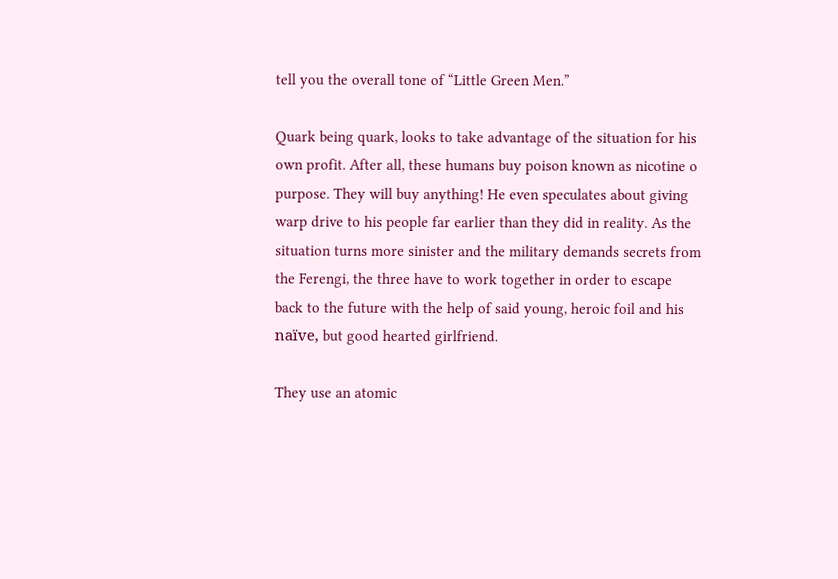tell you the overall tone of “Little Green Men.”

Quark being quark, looks to take advantage of the situation for his own profit. After all, these humans buy poison known as nicotine o purpose. They will buy anything! He even speculates about giving warp drive to his people far earlier than they did in reality. As the situation turns more sinister and the military demands secrets from the Ferengi, the three have to work together in order to escape back to the future with the help of said young, heroic foil and his naïve, but good hearted girlfriend.

They use an atomic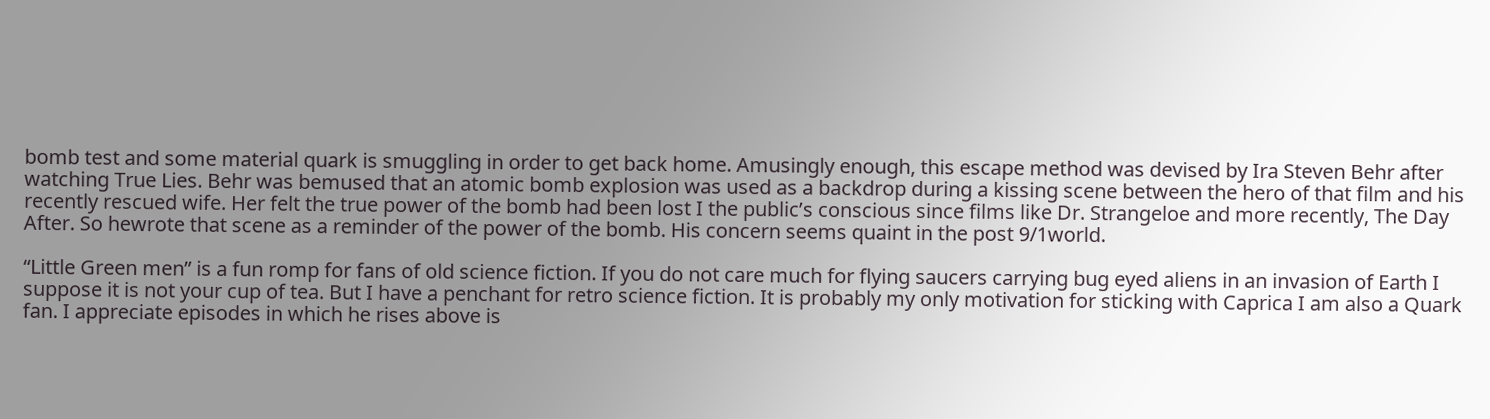bomb test and some material quark is smuggling in order to get back home. Amusingly enough, this escape method was devised by Ira Steven Behr after watching True Lies. Behr was bemused that an atomic bomb explosion was used as a backdrop during a kissing scene between the hero of that film and his recently rescued wife. Her felt the true power of the bomb had been lost I the public’s conscious since films like Dr. Strangeloe and more recently, The Day After. So hewrote that scene as a reminder of the power of the bomb. His concern seems quaint in the post 9/1world.

“Little Green men” is a fun romp for fans of old science fiction. If you do not care much for flying saucers carrying bug eyed aliens in an invasion of Earth I suppose it is not your cup of tea. But I have a penchant for retro science fiction. It is probably my only motivation for sticking with Caprica I am also a Quark fan. I appreciate episodes in which he rises above is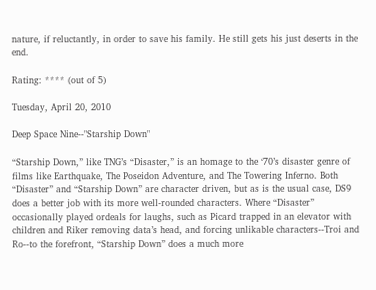nature, if reluctantly, in order to save his family. He still gets his just deserts in the end.

Rating: **** (out of 5)

Tuesday, April 20, 2010

Deep Space Nine--"Starship Down"

“Starship Down,” like TNG’s “Disaster,” is an homage to the ‘70’s disaster genre of films like Earthquake, The Poseidon Adventure, and The Towering Inferno. Both “Disaster” and “Starship Down” are character driven, but as is the usual case, DS9 does a better job with its more well-rounded characters. Where “Disaster” occasionally played ordeals for laughs, such as Picard trapped in an elevator with children and Riker removing data’s head, and forcing unlikable characters--Troi and Ro--to the forefront, “Starship Down” does a much more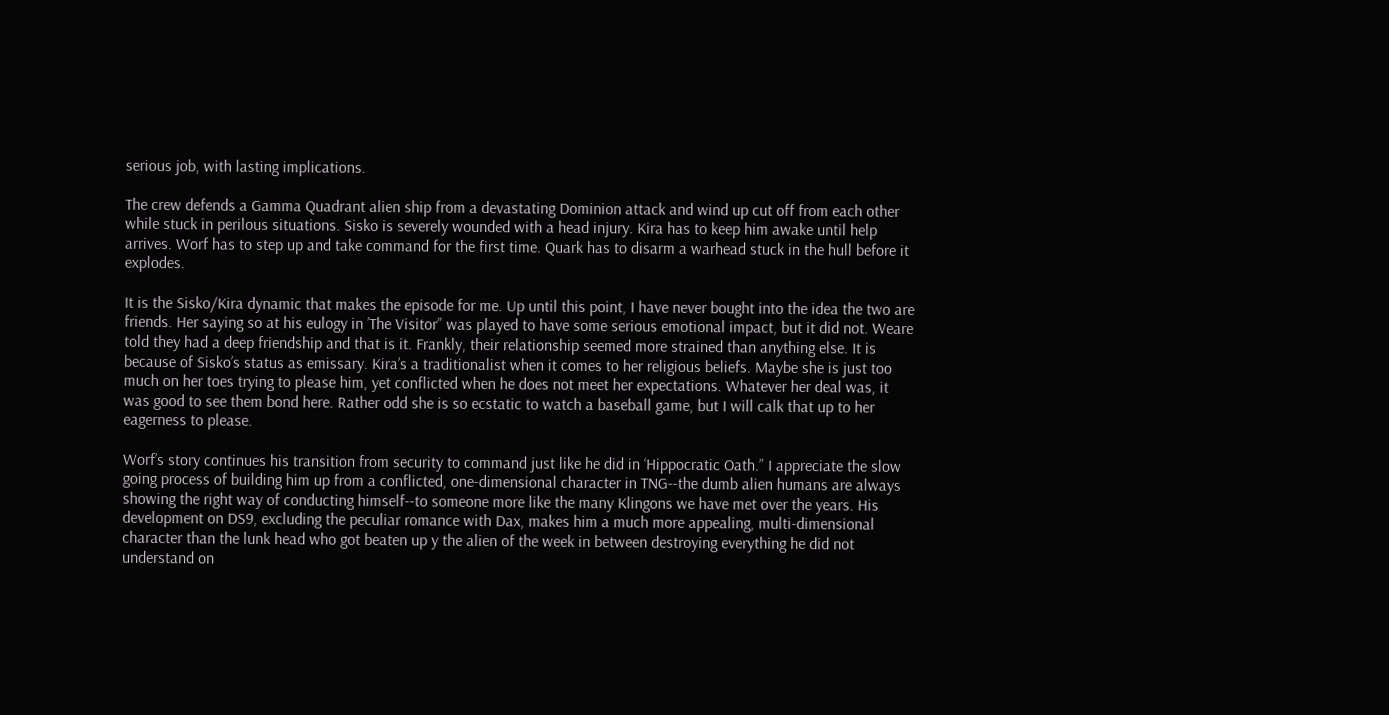serious job, with lasting implications.

The crew defends a Gamma Quadrant alien ship from a devastating Dominion attack and wind up cut off from each other while stuck in perilous situations. Sisko is severely wounded with a head injury. Kira has to keep him awake until help arrives. Worf has to step up and take command for the first time. Quark has to disarm a warhead stuck in the hull before it explodes.

It is the Sisko/Kira dynamic that makes the episode for me. Up until this point, I have never bought into the idea the two are friends. Her saying so at his eulogy in ’The Visitor” was played to have some serious emotional impact, but it did not. Weare told they had a deep friendship and that is it. Frankly, their relationship seemed more strained than anything else. It is because of Sisko’s status as emissary. Kira’s a traditionalist when it comes to her religious beliefs. Maybe she is just too much on her toes trying to please him, yet conflicted when he does not meet her expectations. Whatever her deal was, it was good to see them bond here. Rather odd she is so ecstatic to watch a baseball game, but I will calk that up to her eagerness to please.

Worf’s story continues his transition from security to command just like he did in ‘Hippocratic Oath.” I appreciate the slow going process of building him up from a conflicted, one-dimensional character in TNG--the dumb alien humans are always showing the right way of conducting himself--to someone more like the many Klingons we have met over the years. His development on DS9, excluding the peculiar romance with Dax, makes him a much more appealing, multi-dimensional character than the lunk head who got beaten up y the alien of the week in between destroying everything he did not understand on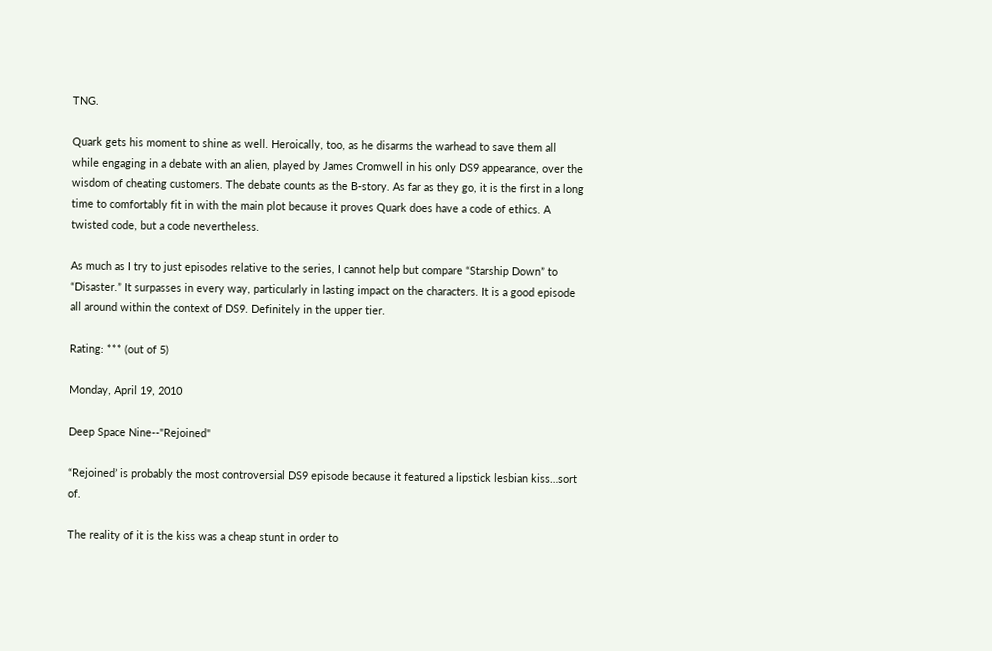TNG.

Quark gets his moment to shine as well. Heroically, too, as he disarms the warhead to save them all while engaging in a debate with an alien, played by James Cromwell in his only DS9 appearance, over the wisdom of cheating customers. The debate counts as the B-story. As far as they go, it is the first in a long time to comfortably fit in with the main plot because it proves Quark does have a code of ethics. A twisted code, but a code nevertheless.

As much as I try to just episodes relative to the series, I cannot help but compare “Starship Down” to “Disaster.” It surpasses in every way, particularly in lasting impact on the characters. It is a good episode all around within the context of DS9. Definitely in the upper tier.

Rating: *** (out of 5)

Monday, April 19, 2010

Deep Space Nine--"Rejoined"

“Rejoined’ is probably the most controversial DS9 episode because it featured a lipstick lesbian kiss…sort of.

The reality of it is the kiss was a cheap stunt in order to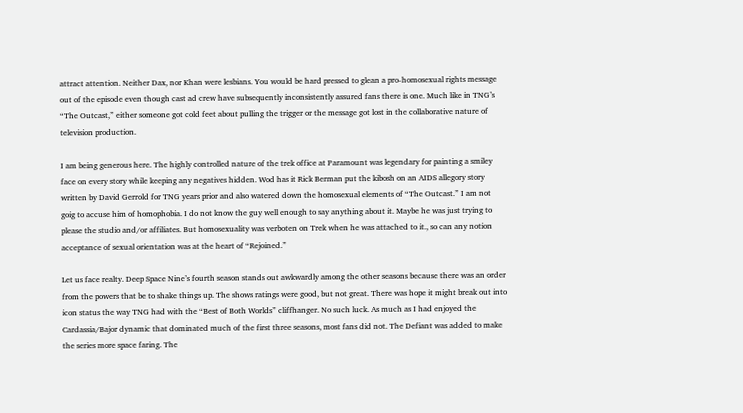attract attention. Neither Dax, nor Khan were lesbians. You would be hard pressed to glean a pro-homosexual rights message out of the episode even though cast ad crew have subsequently inconsistently assured fans there is one. Much like in TNG’s “The Outcast,” either someone got cold feet about pulling the trigger or the message got lost in the collaborative nature of television production.

I am being generous here. The highly controlled nature of the trek office at Paramount was legendary for painting a smiley face on every story while keeping any negatives hidden. Wod has it Rick Berman put the kibosh on an AIDS allegory story written by David Gerrold for TNG years prior and also watered down the homosexual elements of “The Outcast.” I am not goig to accuse him of homophobia. I do not know the guy well enough to say anything about it. Maybe he was just trying to please the studio and/or affiliates. But homosexuality was verboten on Trek when he was attached to it., so can any notion acceptance of sexual orientation was at the heart of “Rejoined.”

Let us face realty. Deep Space Nine’s fourth season stands out awkwardly among the other seasons because there was an order from the powers that be to shake things up. The shows ratings were good, but not great. There was hope it might break out into icon status the way TNG had with the “Best of Both Worlds” cliffhanger. No such luck. As much as I had enjoyed the Cardassia/Bajor dynamic that dominated much of the first three seasons, most fans did not. The Defiant was added to make the series more space faring. The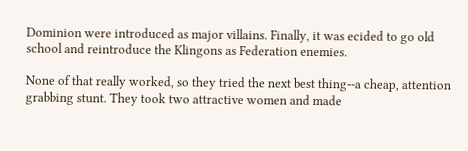Dominion were introduced as major villains. Finally, it was ecided to go old school and reintroduce the Klingons as Federation enemies.

None of that really worked, so they tried the next best thing--a cheap, attention grabbing stunt. They took two attractive women and made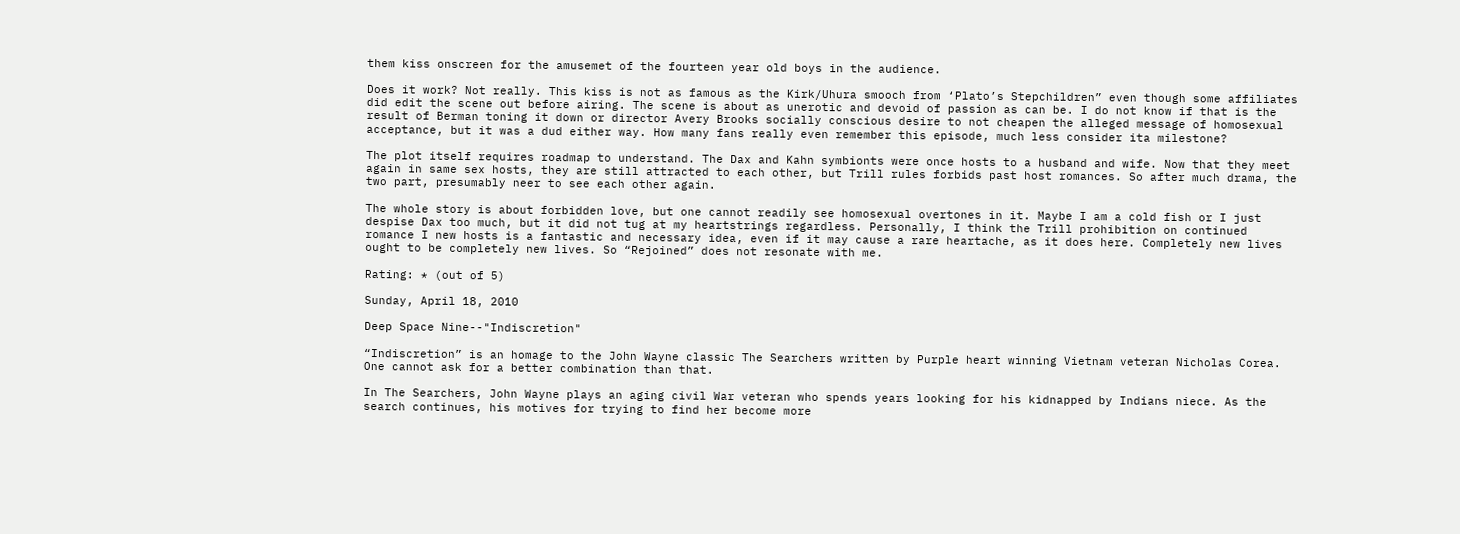them kiss onscreen for the amusemet of the fourteen year old boys in the audience.

Does it work? Not really. This kiss is not as famous as the Kirk/Uhura smooch from ‘Plato’s Stepchildren” even though some affiliates did edit the scene out before airing. The scene is about as unerotic and devoid of passion as can be. I do not know if that is the result of Berman toning it down or director Avery Brooks socially conscious desire to not cheapen the alleged message of homosexual acceptance, but it was a dud either way. How many fans really even remember this episode, much less consider ita milestone?

The plot itself requires roadmap to understand. The Dax and Kahn symbionts were once hosts to a husband and wife. Now that they meet again in same sex hosts, they are still attracted to each other, but Trill rules forbids past host romances. So after much drama, the two part, presumably neer to see each other again.

The whole story is about forbidden love, but one cannot readily see homosexual overtones in it. Maybe I am a cold fish or I just despise Dax too much, but it did not tug at my heartstrings regardless. Personally, I think the Trill prohibition on continued romance I new hosts is a fantastic and necessary idea, even if it may cause a rare heartache, as it does here. Completely new lives ought to be completely new lives. So “Rejoined” does not resonate with me.

Rating: * (out of 5)

Sunday, April 18, 2010

Deep Space Nine--"Indiscretion"

“Indiscretion” is an homage to the John Wayne classic The Searchers written by Purple heart winning Vietnam veteran Nicholas Corea. One cannot ask for a better combination than that.

In The Searchers, John Wayne plays an aging civil War veteran who spends years looking for his kidnapped by Indians niece. As the search continues, his motives for trying to find her become more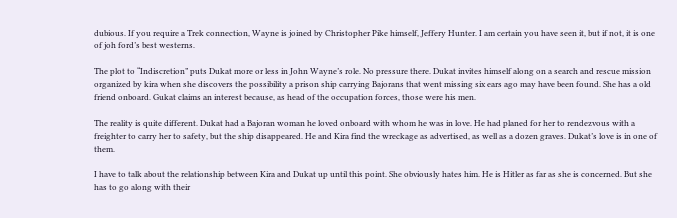dubious. If you require a Trek connection, Wayne is joined by Christopher Pike himself, Jeffery Hunter. I am certain you have seen it, but if not, it is one of joh ford’s best westerns.

The plot to “Indiscretion” puts Dukat more or less in John Wayne’s role. No pressure there. Dukat invites himself along on a search and rescue mission organized by kira when she discovers the possibility a prison ship carrying Bajorans that went missing six ears ago may have been found. She has a old friend onboard. Gukat claims an interest because, as head of the occupation forces, those were his men.

The reality is quite different. Dukat had a Bajoran woman he loved onboard with whom he was in love. He had planed for her to rendezvous with a freighter to carry her to safety, but the ship disappeared. He and Kira find the wreckage as advertised, as well as a dozen graves. Dukat’s love is in one of them.

I have to talk about the relationship between Kira and Dukat up until this point. She obviously hates him. He is Hitler as far as she is concerned. But she has to go along with their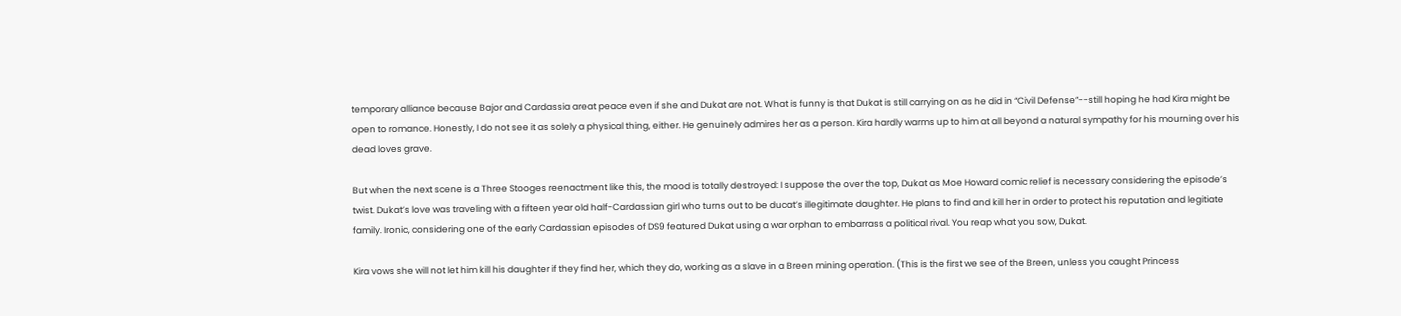temporary alliance because Bajor and Cardassia areat peace even if she and Dukat are not. What is funny is that Dukat is still carrying on as he did in “Civil Defense”--still hoping he had Kira might be open to romance. Honestly, I do not see it as solely a physical thing, either. He genuinely admires her as a person. Kira hardly warms up to him at all beyond a natural sympathy for his mourning over his dead loves grave.

But when the next scene is a Three Stooges reenactment like this, the mood is totally destroyed: I suppose the over the top, Dukat as Moe Howard comic relief is necessary considering the episode’s twist. Dukat’s love was traveling with a fifteen year old half-Cardassian girl who turns out to be ducat’s illegitimate daughter. He plans to find and kill her in order to protect his reputation and legitiate family. Ironic, considering one of the early Cardassian episodes of DS9 featured Dukat using a war orphan to embarrass a political rival. You reap what you sow, Dukat.

Kira vows she will not let him kill his daughter if they find her, which they do, working as a slave in a Breen mining operation. (This is the first we see of the Breen, unless you caught Princess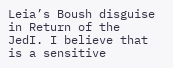Leia’s Boush disguise in Return of the JedI. I believe that is a sensitive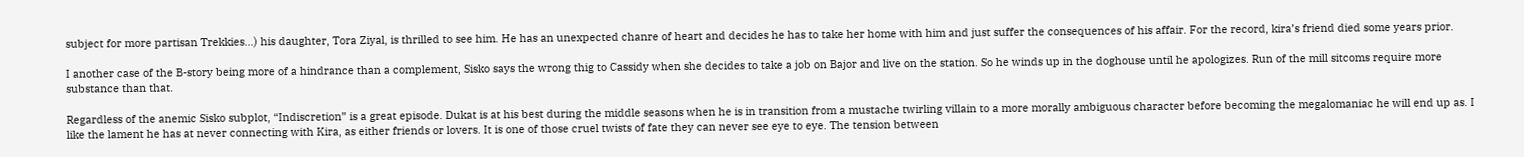subject for more partisan Trekkies…) his daughter, Tora Ziyal, is thrilled to see him. He has an unexpected chanre of heart and decides he has to take her home with him and just suffer the consequences of his affair. For the record, kira’s friend died some years prior.

I another case of the B-story being more of a hindrance than a complement, Sisko says the wrong thig to Cassidy when she decides to take a job on Bajor and live on the station. So he winds up in the doghouse until he apologizes. Run of the mill sitcoms require more substance than that.

Regardless of the anemic Sisko subplot, “Indiscretion” is a great episode. Dukat is at his best during the middle seasons when he is in transition from a mustache twirling villain to a more morally ambiguous character before becoming the megalomaniac he will end up as. I like the lament he has at never connecting with Kira, as either friends or lovers. It is one of those cruel twists of fate they can never see eye to eye. The tension between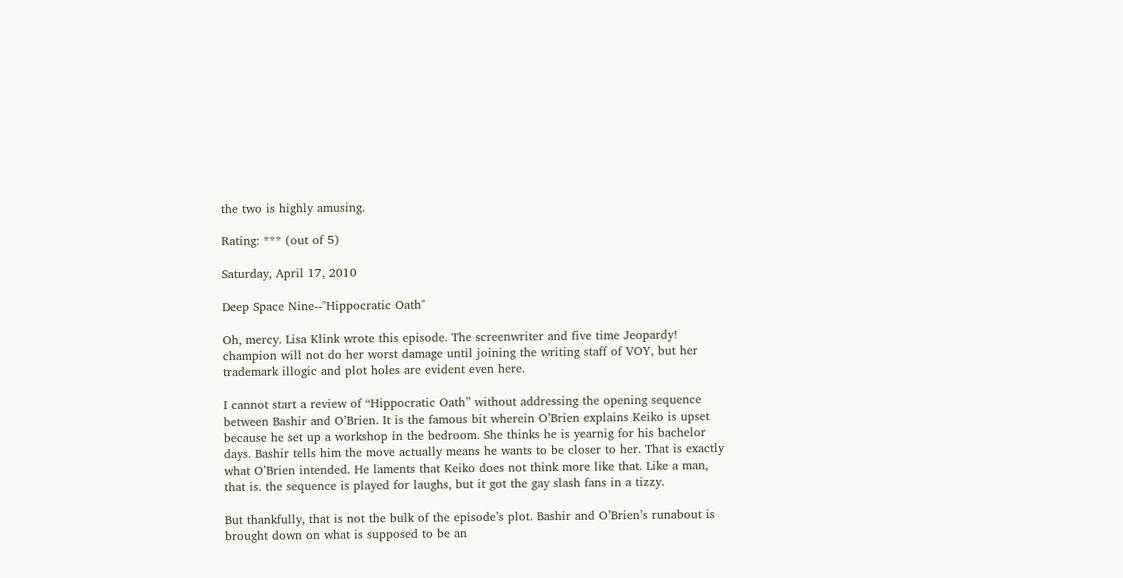the two is highly amusing.

Rating: *** (out of 5)

Saturday, April 17, 2010

Deep Space Nine--"Hippocratic Oath"

Oh, mercy. Lisa Klink wrote this episode. The screenwriter and five time Jeopardy! champion will not do her worst damage until joining the writing staff of VOY, but her trademark illogic and plot holes are evident even here.

I cannot start a review of “Hippocratic Oath” without addressing the opening sequence between Bashir and O’Brien. It is the famous bit wherein O’Brien explains Keiko is upset because he set up a workshop in the bedroom. She thinks he is yearnig for his bachelor days. Bashir tells him the move actually means he wants to be closer to her. That is exactly what O’Brien intended. He laments that Keiko does not think more like that. Like a man, that is. the sequence is played for laughs, but it got the gay slash fans in a tizzy.

But thankfully, that is not the bulk of the episode’s plot. Bashir and O’Brien’s runabout is brought down on what is supposed to be an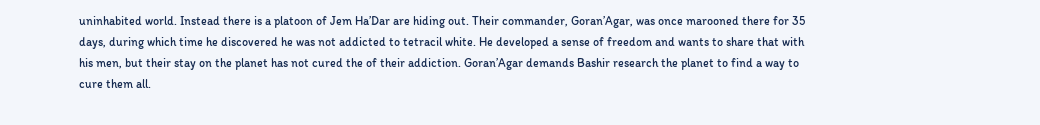uninhabited world. Instead there is a platoon of Jem Ha’Dar are hiding out. Their commander, Goran’Agar, was once marooned there for 35 days, during which time he discovered he was not addicted to tetracil white. He developed a sense of freedom and wants to share that with his men, but their stay on the planet has not cured the of their addiction. Goran’Agar demands Bashir research the planet to find a way to cure them all.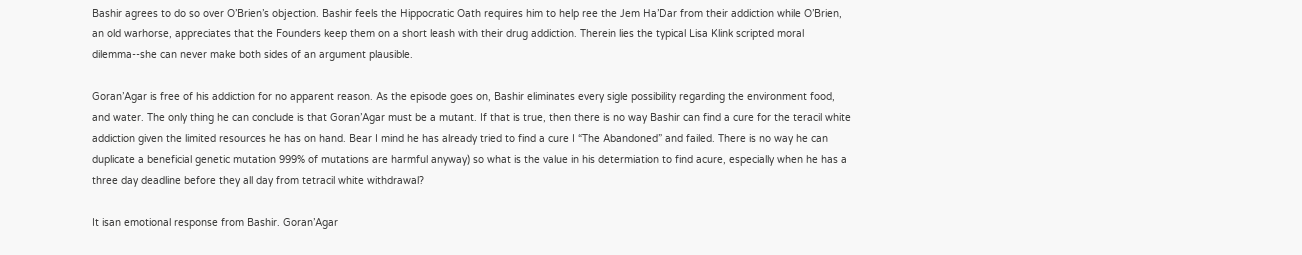Bashir agrees to do so over O’Brien’s objection. Bashir feels the Hippocratic Oath requires him to help ree the Jem Ha’Dar from their addiction while O’Brien, an old warhorse, appreciates that the Founders keep them on a short leash with their drug addiction. Therein lies the typical Lisa Klink scripted moral dilemma--she can never make both sides of an argument plausible.

Goran’Agar is free of his addiction for no apparent reason. As the episode goes on, Bashir eliminates every sigle possibility regarding the environment food, and water. The only thing he can conclude is that Goran’Agar must be a mutant. If that is true, then there is no way Bashir can find a cure for the teracil white addiction given the limited resources he has on hand. Bear I mind he has already tried to find a cure I “The Abandoned” and failed. There is no way he can duplicate a beneficial genetic mutation 999% of mutations are harmful anyway) so what is the value in his determiation to find acure, especially when he has a three day deadline before they all day from tetracil white withdrawal?

It isan emotional response from Bashir. Goran’Agar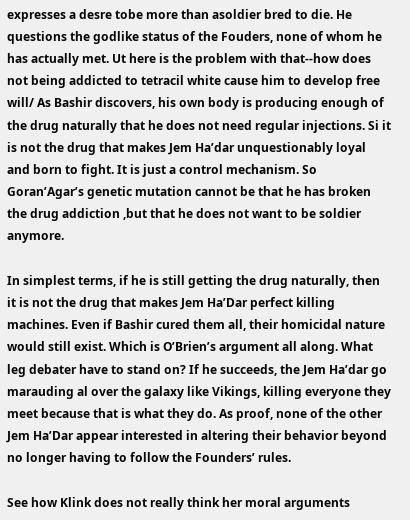expresses a desre tobe more than asoldier bred to die. He questions the godlike status of the Fouders, none of whom he has actually met. Ut here is the problem with that--how does not being addicted to tetracil white cause him to develop free will/ As Bashir discovers, his own body is producing enough of the drug naturally that he does not need regular injections. Si it is not the drug that makes Jem Ha’dar unquestionably loyal and born to fight. It is just a control mechanism. So Goran’Agar’s genetic mutation cannot be that he has broken the drug addiction ,but that he does not want to be soldier anymore.

In simplest terms, if he is still getting the drug naturally, then it is not the drug that makes Jem Ha’Dar perfect killing machines. Even if Bashir cured them all, their homicidal nature would still exist. Which is O’Brien’s argument all along. What leg debater have to stand on? If he succeeds, the Jem Ha’dar go marauding al over the galaxy like Vikings, killing everyone they meet because that is what they do. As proof, none of the other Jem Ha’Dar appear interested in altering their behavior beyond no longer having to follow the Founders’ rules.

See how Klink does not really think her moral arguments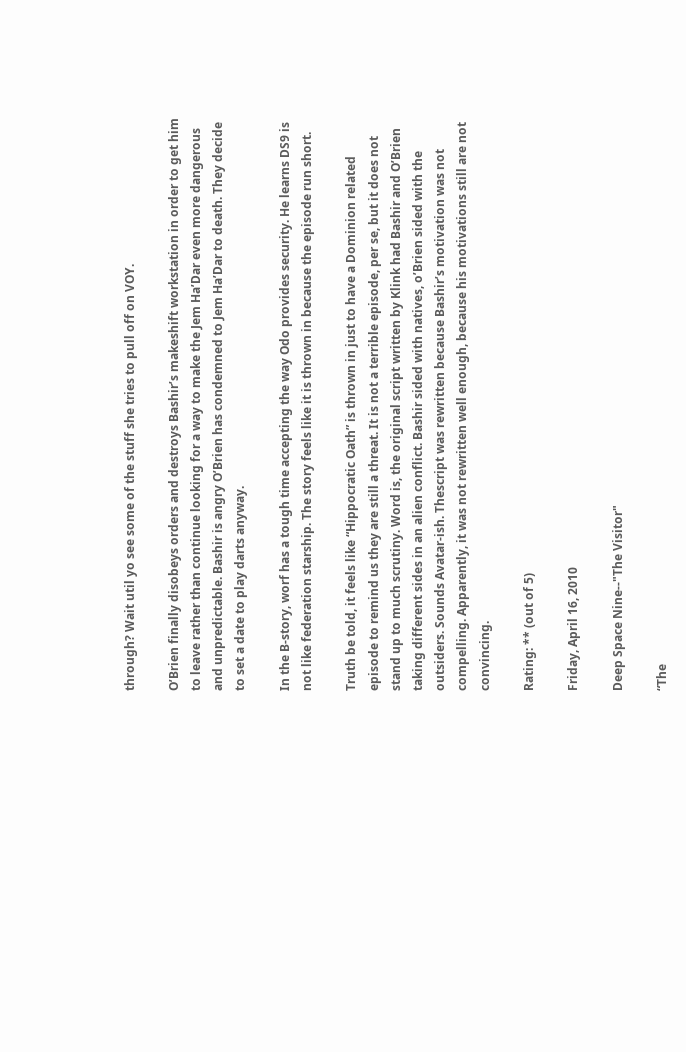through? Wait util yo see some of the stuff she tries to pull off on VOY.

O’Brien finally disobeys orders and destroys Bashir’s makeshift workstation in order to get him to leave rather than continue looking for a way to make the Jem Ha’Dar even more dangerous and unpredictable. Bashir is angry O’Brien has condemned to Jem Ha’Dar to death. They decide to set a date to play darts anyway.

In the B-story, worf has a tough time accepting the way Odo provides security. He learns DS9 is not like federation starship. The story feels like it is thrown in because the episode run short.

Truth be told, it feels like “Hippocratic Oath” is thrown in just to have a Dominion related episode to remind us they are still a threat. It is not a terrible episode, per se, but it does not stand up to much scrutiny. Word is, the original script written by Klink had Bashir and O’Brien taking different sides in an alien conflict. Bashir sided with natives, o’Brien sided with the outsiders. Sounds Avatar-ish. Thescript was rewritten because Bashir’s motivation was not compelling. Apparently, it was not rewritten well enough, because his motivations still are not convincing.

Rating: ** (out of 5)

Friday, April 16, 2010

Deep Space Nine--"The Visitor"

“The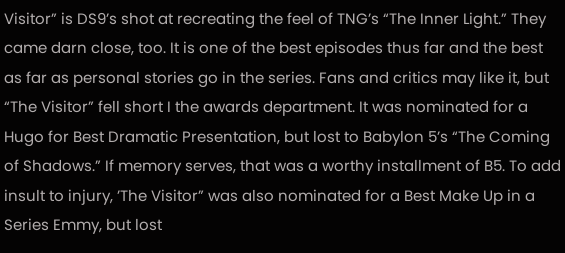Visitor” is DS9’s shot at recreating the feel of TNG’s “The Inner Light.” They came darn close, too. It is one of the best episodes thus far and the best as far as personal stories go in the series. Fans and critics may like it, but “The Visitor” fell short I the awards department. It was nominated for a Hugo for Best Dramatic Presentation, but lost to Babylon 5’s “The Coming of Shadows.” If memory serves, that was a worthy installment of B5. To add insult to injury, ’The Visitor” was also nominated for a Best Make Up in a Series Emmy, but lost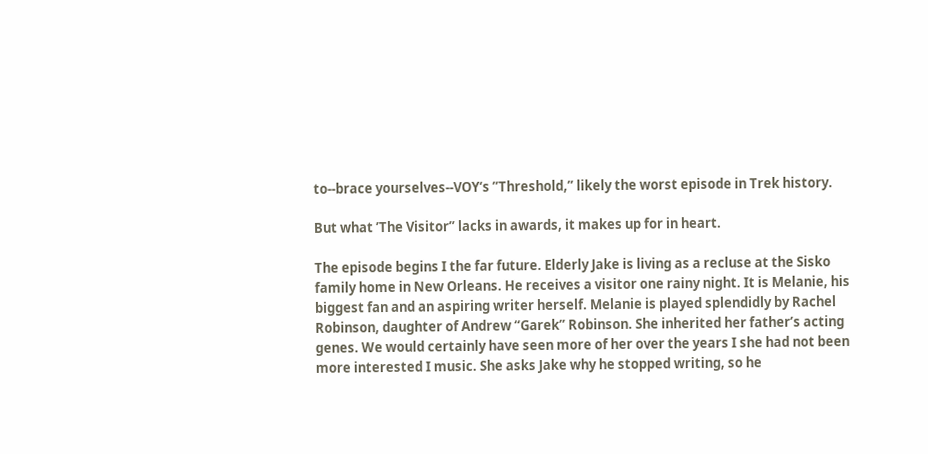to--brace yourselves--VOY‘s ”Threshold,” likely the worst episode in Trek history.

But what ’The Visitor” lacks in awards, it makes up for in heart.

The episode begins I the far future. Elderly Jake is living as a recluse at the Sisko family home in New Orleans. He receives a visitor one rainy night. It is Melanie, his biggest fan and an aspiring writer herself. Melanie is played splendidly by Rachel Robinson, daughter of Andrew “Garek” Robinson. She inherited her father’s acting genes. We would certainly have seen more of her over the years I she had not been more interested I music. She asks Jake why he stopped writing, so he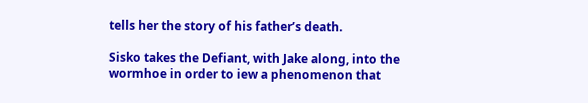tells her the story of his father’s death.

Sisko takes the Defiant, with Jake along, into the wormhoe in order to iew a phenomenon that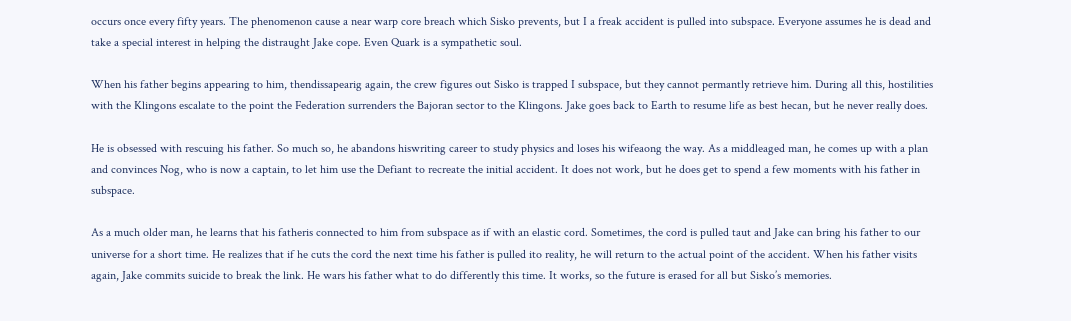occurs once every fifty years. The phenomenon cause a near warp core breach which Sisko prevents, but I a freak accident is pulled into subspace. Everyone assumes he is dead and take a special interest in helping the distraught Jake cope. Even Quark is a sympathetic soul.

When his father begins appearing to him, thendissapearig again, the crew figures out Sisko is trapped I subspace, but they cannot permantly retrieve him. During all this, hostilities with the Klingons escalate to the point the Federation surrenders the Bajoran sector to the Klingons. Jake goes back to Earth to resume life as best hecan, but he never really does.

He is obsessed with rescuing his father. So much so, he abandons hiswriting career to study physics and loses his wifeaong the way. As a middleaged man, he comes up with a plan and convinces Nog, who is now a captain, to let him use the Defiant to recreate the initial accident. It does not work, but he does get to spend a few moments with his father in subspace.

As a much older man, he learns that his fatheris connected to him from subspace as if with an elastic cord. Sometimes, the cord is pulled taut and Jake can bring his father to our universe for a short time. He realizes that if he cuts the cord the next time his father is pulled ito reality, he will return to the actual point of the accident. When his father visits again, Jake commits suicide to break the link. He wars his father what to do differently this time. It works, so the future is erased for all but Sisko’s memories.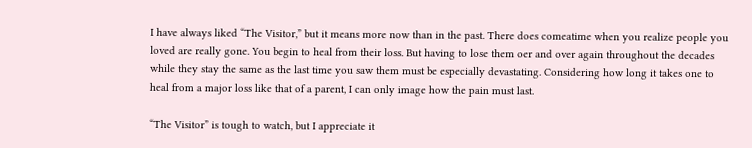I have always liked “The Visitor,” but it means more now than in the past. There does comeatime when you realize people you loved are really gone. You begin to heal from their loss. But having to lose them oer and over again throughout the decades while they stay the same as the last time you saw them must be especially devastating. Considering how long it takes one to heal from a major loss like that of a parent, I can only image how the pain must last.

“The Visitor” is tough to watch, but I appreciate it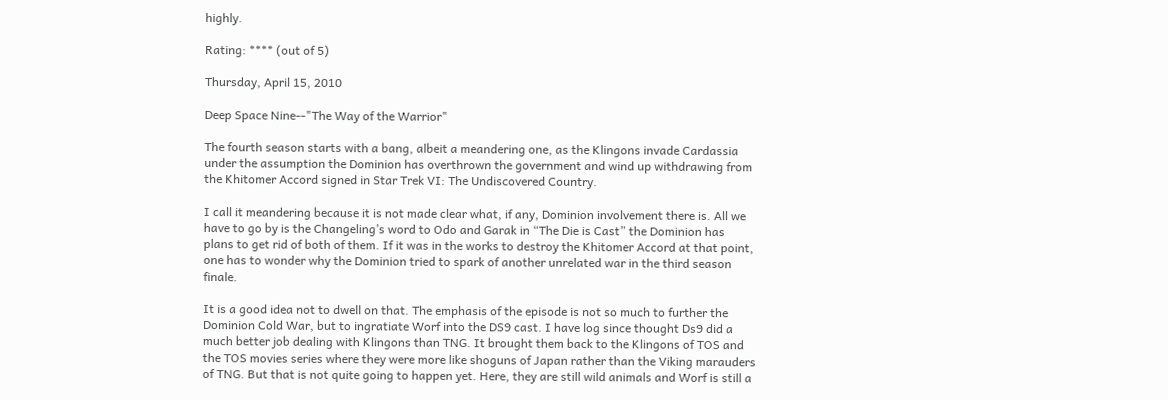highly.

Rating: **** (out of 5)

Thursday, April 15, 2010

Deep Space Nine--"The Way of the Warrior"

The fourth season starts with a bang, albeit a meandering one, as the Klingons invade Cardassia under the assumption the Dominion has overthrown the government and wind up withdrawing from the Khitomer Accord signed in Star Trek VI: The Undiscovered Country.

I call it meandering because it is not made clear what, if any, Dominion involvement there is. All we have to go by is the Changeling’s word to Odo and Garak in “The Die is Cast” the Dominion has plans to get rid of both of them. If it was in the works to destroy the Khitomer Accord at that point, one has to wonder why the Dominion tried to spark of another unrelated war in the third season finale.

It is a good idea not to dwell on that. The emphasis of the episode is not so much to further the Dominion Cold War, but to ingratiate Worf into the DS9 cast. I have log since thought Ds9 did a much better job dealing with Klingons than TNG. It brought them back to the Klingons of TOS and the TOS movies series where they were more like shoguns of Japan rather than the Viking marauders of TNG. But that is not quite going to happen yet. Here, they are still wild animals and Worf is still a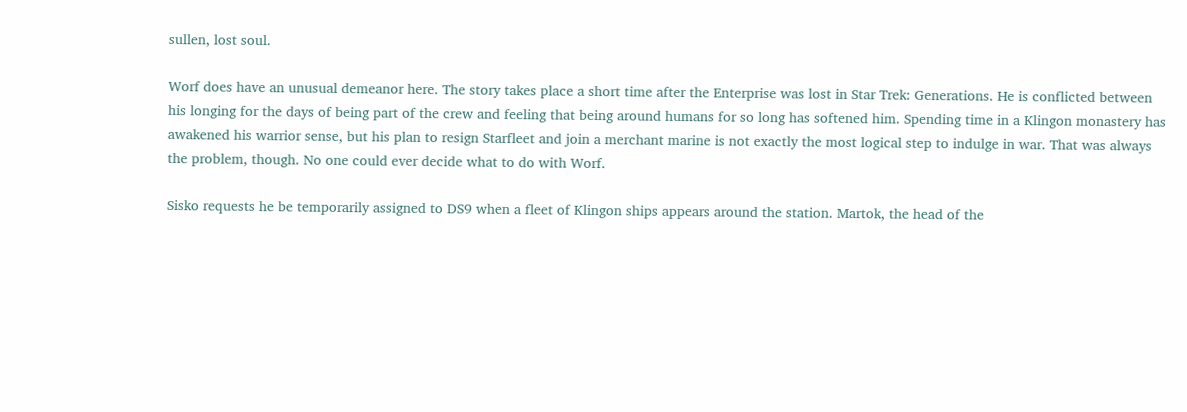sullen, lost soul.

Worf does have an unusual demeanor here. The story takes place a short time after the Enterprise was lost in Star Trek: Generations. He is conflicted between his longing for the days of being part of the crew and feeling that being around humans for so long has softened him. Spending time in a Klingon monastery has awakened his warrior sense, but his plan to resign Starfleet and join a merchant marine is not exactly the most logical step to indulge in war. That was always the problem, though. No one could ever decide what to do with Worf.

Sisko requests he be temporarily assigned to DS9 when a fleet of Klingon ships appears around the station. Martok, the head of the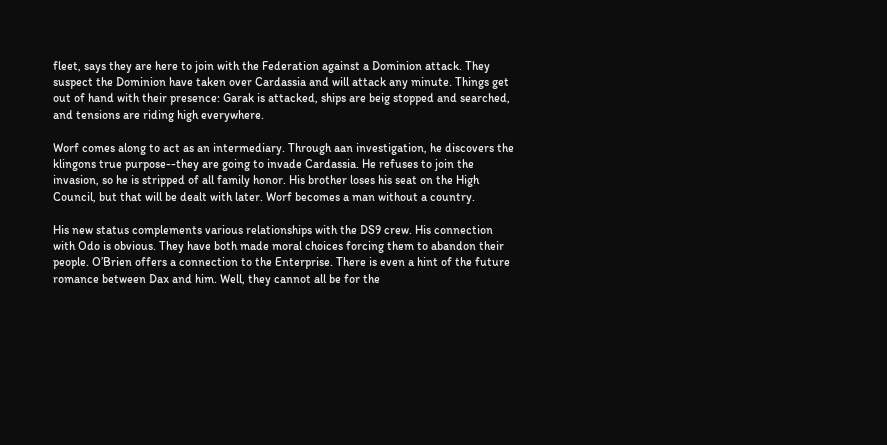fleet, says they are here to join with the Federation against a Dominion attack. They suspect the Dominion have taken over Cardassia and will attack any minute. Things get out of hand with their presence: Garak is attacked, ships are beig stopped and searched, and tensions are riding high everywhere.

Worf comes along to act as an intermediary. Through aan investigation, he discovers the klingons true purpose--they are going to invade Cardassia. He refuses to join the invasion, so he is stripped of all family honor. His brother loses his seat on the High Council, but that will be dealt with later. Worf becomes a man without a country.

His new status complements various relationships with the DS9 crew. His connection with Odo is obvious. They have both made moral choices forcing them to abandon their people. O’Brien offers a connection to the Enterprise. There is even a hint of the future romance between Dax and him. Well, they cannot all be for the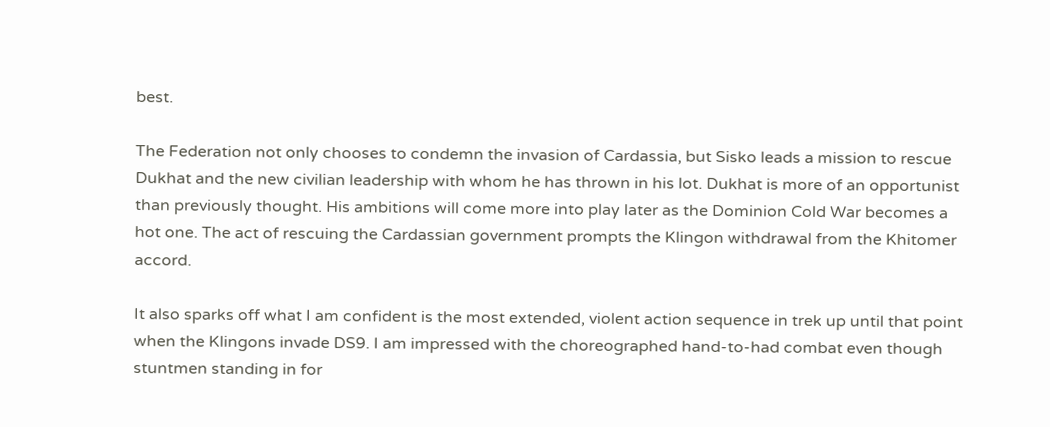best.

The Federation not only chooses to condemn the invasion of Cardassia, but Sisko leads a mission to rescue Dukhat and the new civilian leadership with whom he has thrown in his lot. Dukhat is more of an opportunist than previously thought. His ambitions will come more into play later as the Dominion Cold War becomes a hot one. The act of rescuing the Cardassian government prompts the Klingon withdrawal from the Khitomer accord.

It also sparks off what I am confident is the most extended, violent action sequence in trek up until that point when the Klingons invade DS9. I am impressed with the choreographed hand-to-had combat even though stuntmen standing in for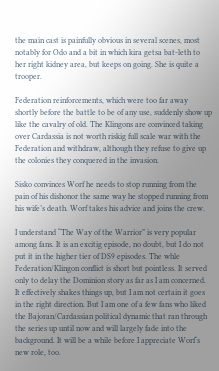the main cast is painfully obvious in several scenes, most notably for Odo and a bit in which kira getsa bat-leth to her right kidney area, but keeps on going. She is quite a trooper.

Federation reinforcements, which were too far away shortly before the battle to be of any use, suddenly show up like the cavalry of old. The Klingons are convinced taking over Cardassia is not worth riskig full scale war with the Federation and withdraw, although they refuse to give up the colonies they conquered in the invasion.

Sisko convinces Worf he needs to stop running from the pain of his dishonor the same way he stopped running from his wife’s death. Worf takes his advice and joins the crew.

I understand “The Way of the Warrior” is very popular among fans. It is an excitig episode, no doubt, but I do not put it in the higher tier of DS9 episodes. The whle Federation/Klingon conflict is short but pointless. It served only to delay the Dominion story as far as I am concerned. It effectively shakes things up, but I am not certain it goes in the right direction. But I am one of a few fans who liked the Bajoran/Cardassian political dynamic that ran through the series up until now and will largely fade into the background. It will be a while before I appreciate Worf‘s new role, too.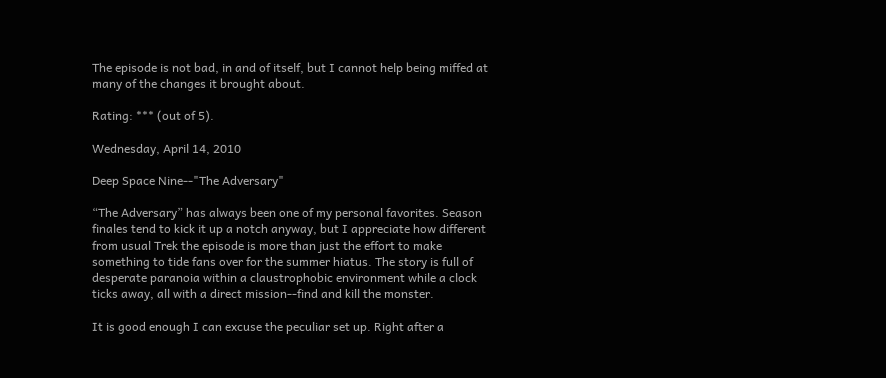The episode is not bad, in and of itself, but I cannot help being miffed at many of the changes it brought about.

Rating: *** (out of 5).

Wednesday, April 14, 2010

Deep Space Nine--"The Adversary"

“The Adversary” has always been one of my personal favorites. Season finales tend to kick it up a notch anyway, but I appreciate how different from usual Trek the episode is more than just the effort to make something to tide fans over for the summer hiatus. The story is full of desperate paranoia within a claustrophobic environment while a clock ticks away, all with a direct mission--find and kill the monster.

It is good enough I can excuse the peculiar set up. Right after a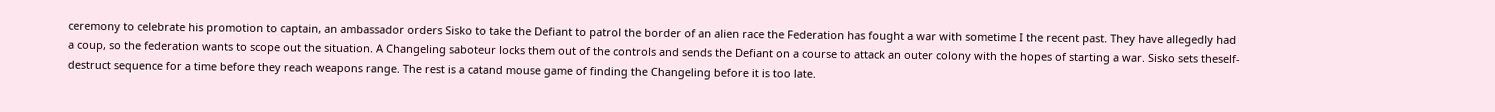ceremony to celebrate his promotion to captain, an ambassador orders Sisko to take the Defiant to patrol the border of an alien race the Federation has fought a war with sometime I the recent past. They have allegedly had a coup, so the federation wants to scope out the situation. A Changeling saboteur locks them out of the controls and sends the Defiant on a course to attack an outer colony with the hopes of starting a war. Sisko sets theself-destruct sequence for a time before they reach weapons range. The rest is a catand mouse game of finding the Changeling before it is too late.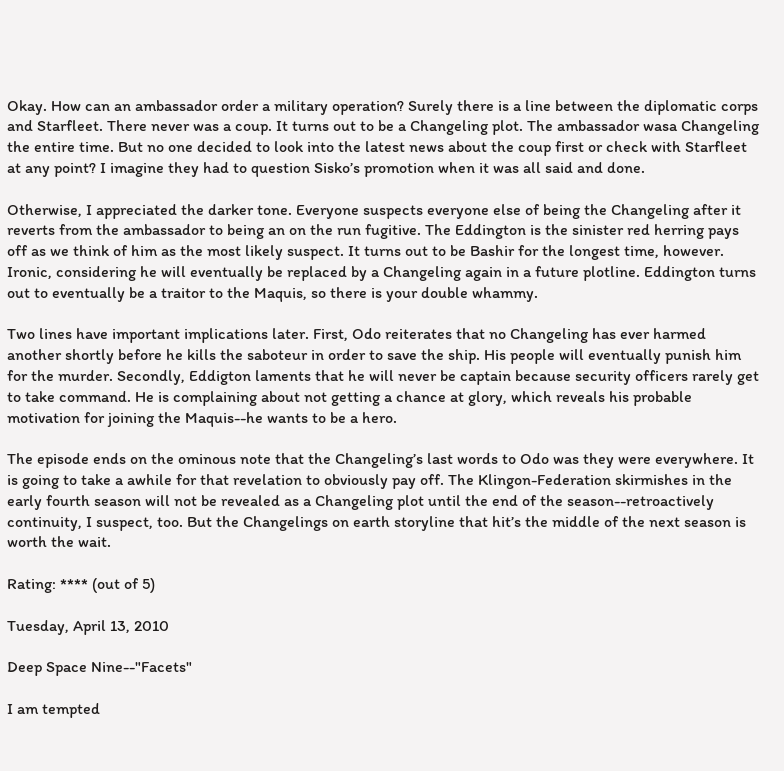Okay. How can an ambassador order a military operation? Surely there is a line between the diplomatic corps and Starfleet. There never was a coup. It turns out to be a Changeling plot. The ambassador wasa Changeling the entire time. But no one decided to look into the latest news about the coup first or check with Starfleet at any point? I imagine they had to question Sisko’s promotion when it was all said and done.

Otherwise, I appreciated the darker tone. Everyone suspects everyone else of being the Changeling after it reverts from the ambassador to being an on the run fugitive. The Eddington is the sinister red herring pays off as we think of him as the most likely suspect. It turns out to be Bashir for the longest time, however. Ironic, considering he will eventually be replaced by a Changeling again in a future plotline. Eddington turns out to eventually be a traitor to the Maquis, so there is your double whammy.

Two lines have important implications later. First, Odo reiterates that no Changeling has ever harmed another shortly before he kills the saboteur in order to save the ship. His people will eventually punish him for the murder. Secondly, Eddigton laments that he will never be captain because security officers rarely get to take command. He is complaining about not getting a chance at glory, which reveals his probable motivation for joining the Maquis--he wants to be a hero.

The episode ends on the ominous note that the Changeling’s last words to Odo was they were everywhere. It is going to take a awhile for that revelation to obviously pay off. The Klingon-Federation skirmishes in the early fourth season will not be revealed as a Changeling plot until the end of the season--retroactively continuity, I suspect, too. But the Changelings on earth storyline that hit’s the middle of the next season is worth the wait.

Rating: **** (out of 5)

Tuesday, April 13, 2010

Deep Space Nine--"Facets"

I am tempted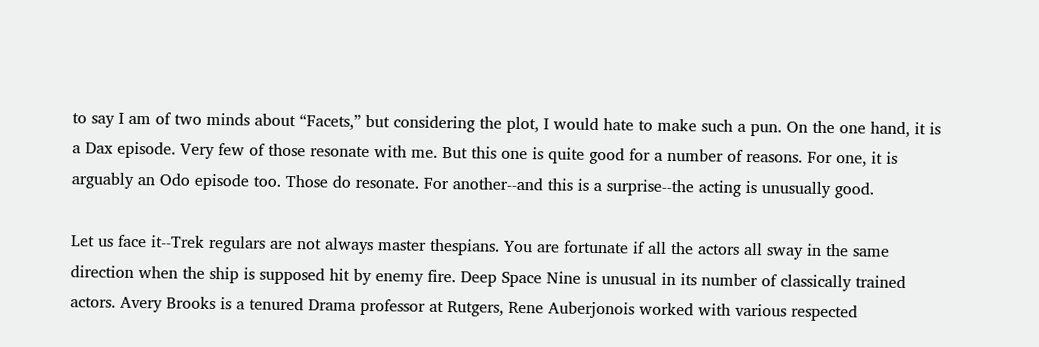to say I am of two minds about “Facets,” but considering the plot, I would hate to make such a pun. On the one hand, it is a Dax episode. Very few of those resonate with me. But this one is quite good for a number of reasons. For one, it is arguably an Odo episode too. Those do resonate. For another--and this is a surprise--the acting is unusually good.

Let us face it--Trek regulars are not always master thespians. You are fortunate if all the actors all sway in the same direction when the ship is supposed hit by enemy fire. Deep Space Nine is unusual in its number of classically trained actors. Avery Brooks is a tenured Drama professor at Rutgers, Rene Auberjonois worked with various respected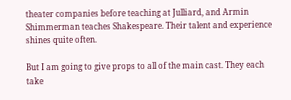theater companies before teaching at Julliard, and Armin Shimmerman teaches Shakespeare. Their talent and experience shines quite often.

But I am going to give props to all of the main cast. They each take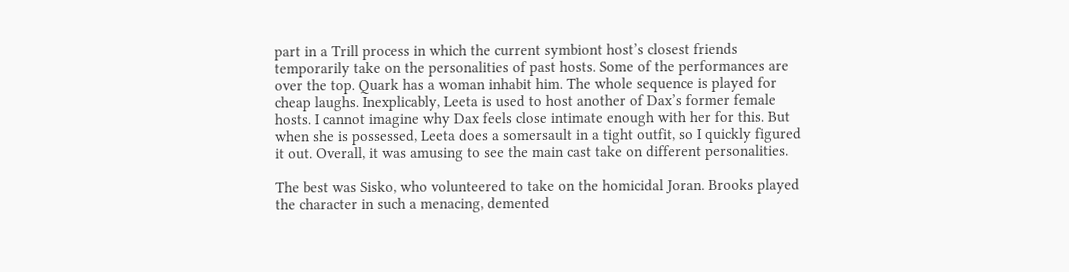part in a Trill process in which the current symbiont host’s closest friends temporarily take on the personalities of past hosts. Some of the performances are over the top. Quark has a woman inhabit him. The whole sequence is played for cheap laughs. Inexplicably, Leeta is used to host another of Dax’s former female hosts. I cannot imagine why Dax feels close intimate enough with her for this. But when she is possessed, Leeta does a somersault in a tight outfit, so I quickly figured it out. Overall, it was amusing to see the main cast take on different personalities.

The best was Sisko, who volunteered to take on the homicidal Joran. Brooks played the character in such a menacing, demented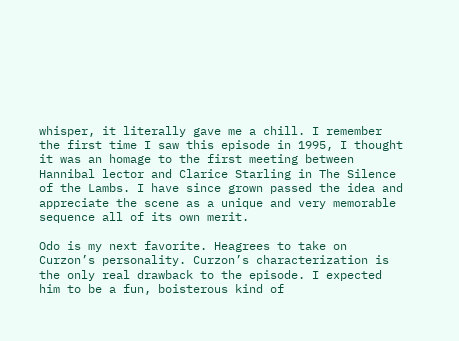whisper, it literally gave me a chill. I remember the first time I saw this episode in 1995, I thought it was an homage to the first meeting between Hannibal lector and Clarice Starling in The Silence of the Lambs. I have since grown passed the idea and appreciate the scene as a unique and very memorable sequence all of its own merit.

Odo is my next favorite. Heagrees to take on Curzon’s personality. Curzon’s characterization is the only real drawback to the episode. I expected him to be a fun, boisterous kind of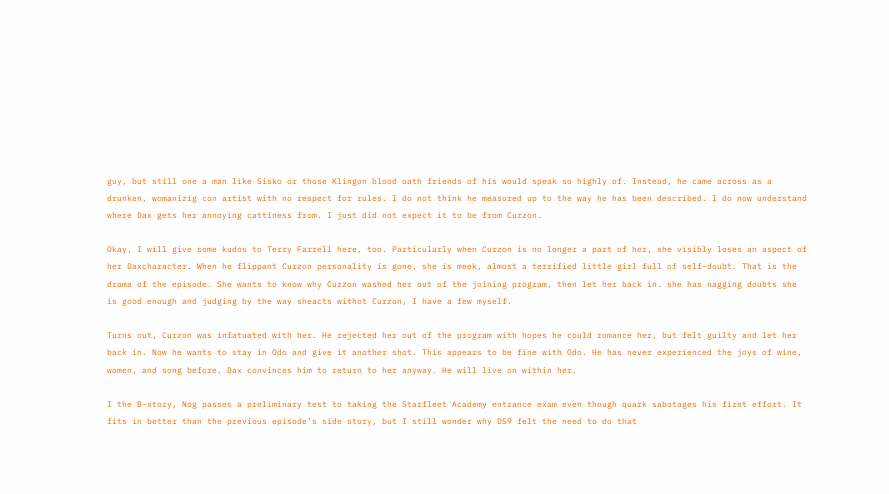guy, but still one a man like Sisko or those Klingon blood oath friends of his would speak so highly of. Instead, he came across as a drunken, womanizig con artist with no respect for rules. I do not think he measured up to the way he has been described. I do now understand where Dax gets her annoying cattiness from. I just did not expect it to be from Curzon.

Okay, I will give some kudos to Terry Farrell here, too. Particularly when Curzon is no longer a part of her, she visibly loses an aspect of her Daxcharacter. When he flippant Curzon personality is gone, she is meek, almost a terrified little girl full of self-doubt. That is the drama of the episode. She wants to know why Curzon washed her out of the joining program, then let her back in. she has nagging doubts she is good enough and judging by the way sheacts withot Curzon, I have a few myself.

Turns out, Curzon was infatuated with her. He rejected her out of the program with hopes he could romance her, but felt guilty and let her back in. Now he wants to stay in Odo and give it another shot. This appears to be fine with Odo. He has never experienced the joys of wine, women, and song before. Dax convinces him to return to her anyway. He will live on within her.

I the B-story, Nog passes a preliminary test to taking the Starfleet Academy entrance exam even though quark sabotages his first effort. It fits in better than the previous episode’s side story, but I still wonder why DS9 felt the need to do that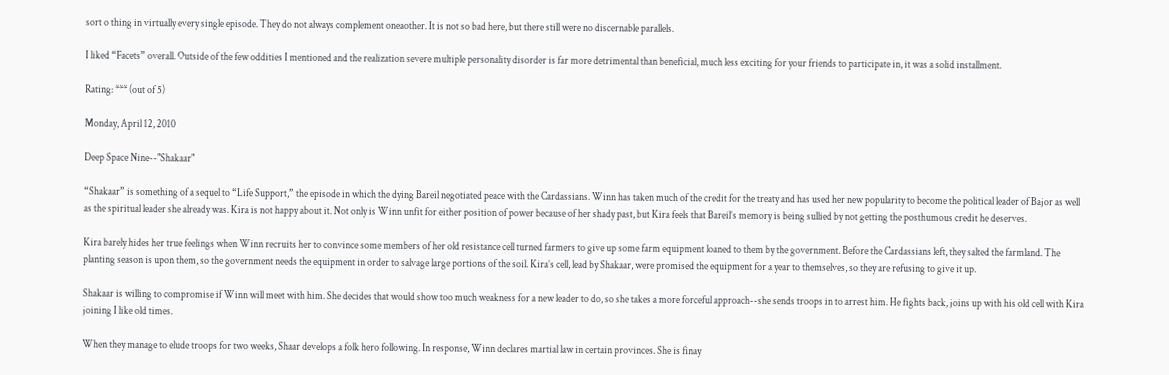sort o thing in virtually every single episode. They do not always complement oneaother. It is not so bad here, but there still were no discernable parallels.

I liked “Facets” overall. Outside of the few oddities I mentioned and the realization severe multiple personality disorder is far more detrimental than beneficial, much less exciting for your friends to participate in, it was a solid installment.

Rating: *** (out of 5)

Monday, April 12, 2010

Deep Space Nine--"Shakaar"

“Shakaar” is something of a sequel to “Life Support,” the episode in which the dying Bareil negotiated peace with the Cardassians. Winn has taken much of the credit for the treaty and has used her new popularity to become the political leader of Bajor as well as the spiritual leader she already was. Kira is not happy about it. Not only is Winn unfit for either position of power because of her shady past, but Kira feels that Bareil’s memory is being sullied by not getting the posthumous credit he deserves.

Kira barely hides her true feelings when Winn recruits her to convince some members of her old resistance cell turned farmers to give up some farm equipment loaned to them by the government. Before the Cardassians left, they salted the farmland. The planting season is upon them, so the government needs the equipment in order to salvage large portions of the soil. Kira’s cell, lead by Shakaar, were promised the equipment for a year to themselves, so they are refusing to give it up.

Shakaar is willing to compromise if Winn will meet with him. She decides that would show too much weakness for a new leader to do, so she takes a more forceful approach--she sends troops in to arrest him. He fights back, joins up with his old cell with Kira joining I like old times.

When they manage to elude troops for two weeks, Shaar develops a folk hero following. In response, Winn declares martial law in certain provinces. She is finay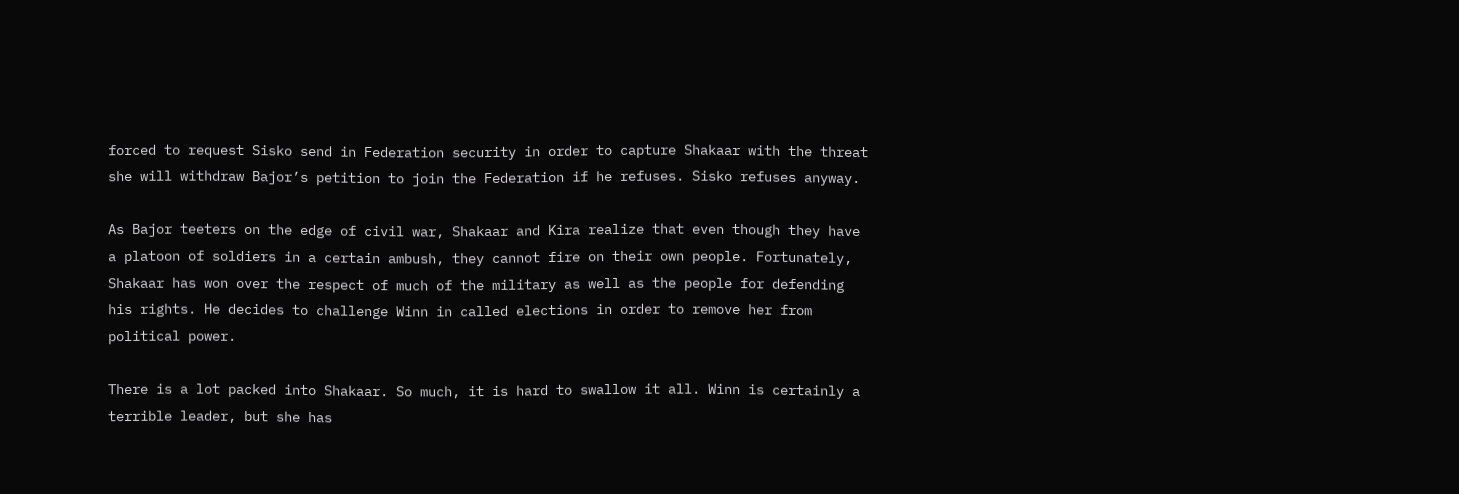forced to request Sisko send in Federation security in order to capture Shakaar with the threat she will withdraw Bajor’s petition to join the Federation if he refuses. Sisko refuses anyway.

As Bajor teeters on the edge of civil war, Shakaar and Kira realize that even though they have a platoon of soldiers in a certain ambush, they cannot fire on their own people. Fortunately, Shakaar has won over the respect of much of the military as well as the people for defending his rights. He decides to challenge Winn in called elections in order to remove her from political power.

There is a lot packed into Shakaar. So much, it is hard to swallow it all. Winn is certainly a terrible leader, but she has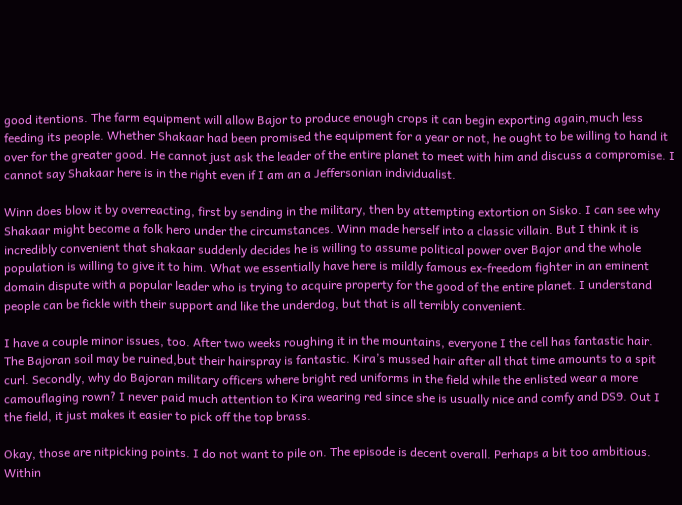good itentions. The farm equipment will allow Bajor to produce enough crops it can begin exporting again,much less feeding its people. Whether Shakaar had been promised the equipment for a year or not, he ought to be willing to hand it over for the greater good. He cannot just ask the leader of the entire planet to meet with him and discuss a compromise. I cannot say Shakaar here is in the right even if I am an a Jeffersonian individualist.

Winn does blow it by overreacting, first by sending in the military, then by attempting extortion on Sisko. I can see why Shakaar might become a folk hero under the circumstances. Winn made herself into a classic villain. But I think it is incredibly convenient that shakaar suddenly decides he is willing to assume political power over Bajor and the whole population is willing to give it to him. What we essentially have here is mildly famous ex-freedom fighter in an eminent domain dispute with a popular leader who is trying to acquire property for the good of the entire planet. I understand people can be fickle with their support and like the underdog, but that is all terribly convenient.

I have a couple minor issues, too. After two weeks roughing it in the mountains, everyone I the cell has fantastic hair. The Bajoran soil may be ruined,but their hairspray is fantastic. Kira’s mussed hair after all that time amounts to a spit curl. Secondly, why do Bajoran military officers where bright red uniforms in the field while the enlisted wear a more camouflaging rown? I never paid much attention to Kira wearing red since she is usually nice and comfy and DS9. Out I the field, it just makes it easier to pick off the top brass.

Okay, those are nitpicking points. I do not want to pile on. The episode is decent overall. Perhaps a bit too ambitious. Within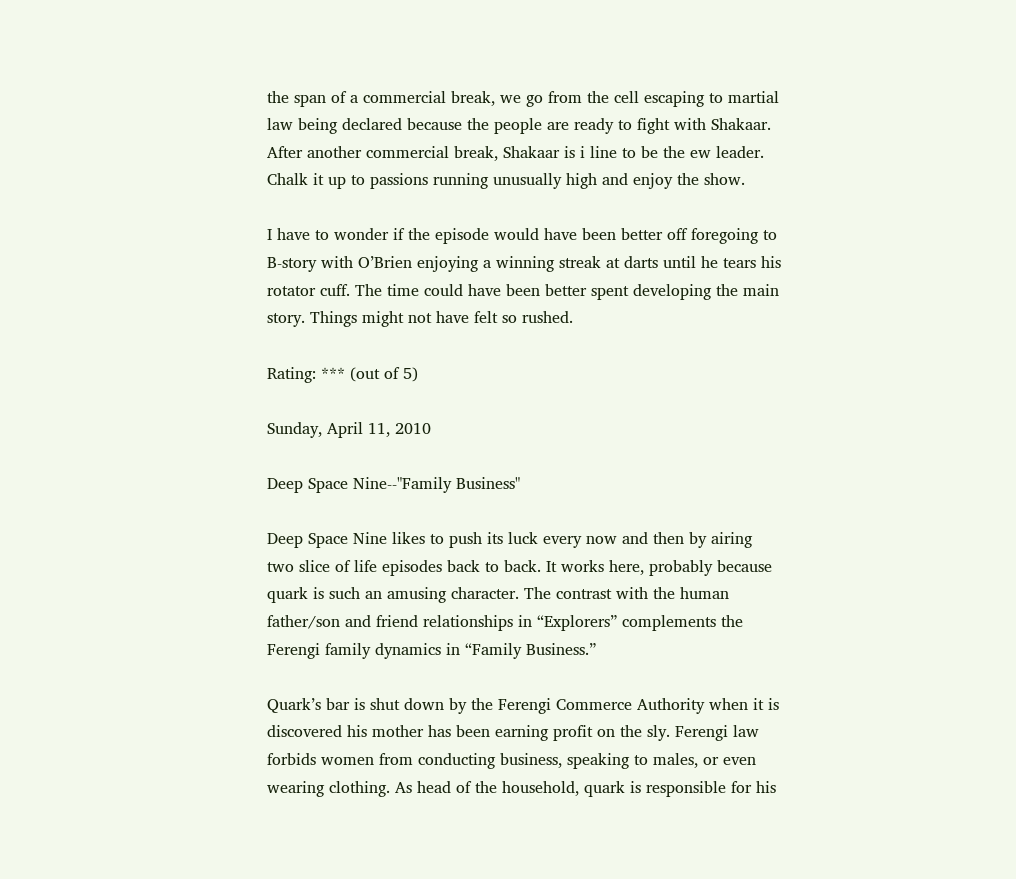the span of a commercial break, we go from the cell escaping to martial law being declared because the people are ready to fight with Shakaar. After another commercial break, Shakaar is i line to be the ew leader. Chalk it up to passions running unusually high and enjoy the show.

I have to wonder if the episode would have been better off foregoing to B-story with O’Brien enjoying a winning streak at darts until he tears his rotator cuff. The time could have been better spent developing the main story. Things might not have felt so rushed.

Rating: *** (out of 5)

Sunday, April 11, 2010

Deep Space Nine--"Family Business"

Deep Space Nine likes to push its luck every now and then by airing two slice of life episodes back to back. It works here, probably because quark is such an amusing character. The contrast with the human father/son and friend relationships in “Explorers” complements the Ferengi family dynamics in “Family Business.”

Quark’s bar is shut down by the Ferengi Commerce Authority when it is discovered his mother has been earning profit on the sly. Ferengi law forbids women from conducting business, speaking to males, or even wearing clothing. As head of the household, quark is responsible for his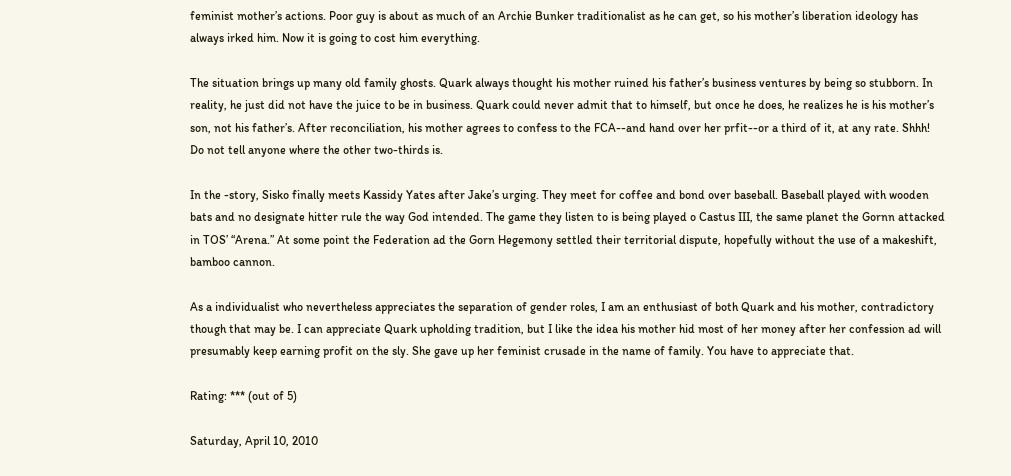feminist mother’s actions. Poor guy is about as much of an Archie Bunker traditionalist as he can get, so his mother’s liberation ideology has always irked him. Now it is going to cost him everything.

The situation brings up many old family ghosts. Quark always thought his mother ruined his father’s business ventures by being so stubborn. In reality, he just did not have the juice to be in business. Quark could never admit that to himself, but once he does, he realizes he is his mother’s son, not his father’s. After reconciliation, his mother agrees to confess to the FCA--and hand over her prfit--or a third of it, at any rate. Shhh! Do not tell anyone where the other two-thirds is.

In the -story, Sisko finally meets Kassidy Yates after Jake’s urging. They meet for coffee and bond over baseball. Baseball played with wooden bats and no designate hitter rule the way God intended. The game they listen to is being played o Castus III, the same planet the Gornn attacked in TOS’ “Arena.” At some point the Federation ad the Gorn Hegemony settled their territorial dispute, hopefully without the use of a makeshift, bamboo cannon.

As a individualist who nevertheless appreciates the separation of gender roles, I am an enthusiast of both Quark and his mother, contradictory though that may be. I can appreciate Quark upholding tradition, but I like the idea his mother hid most of her money after her confession ad will presumably keep earning profit on the sly. She gave up her feminist crusade in the name of family. You have to appreciate that.

Rating: *** (out of 5)

Saturday, April 10, 2010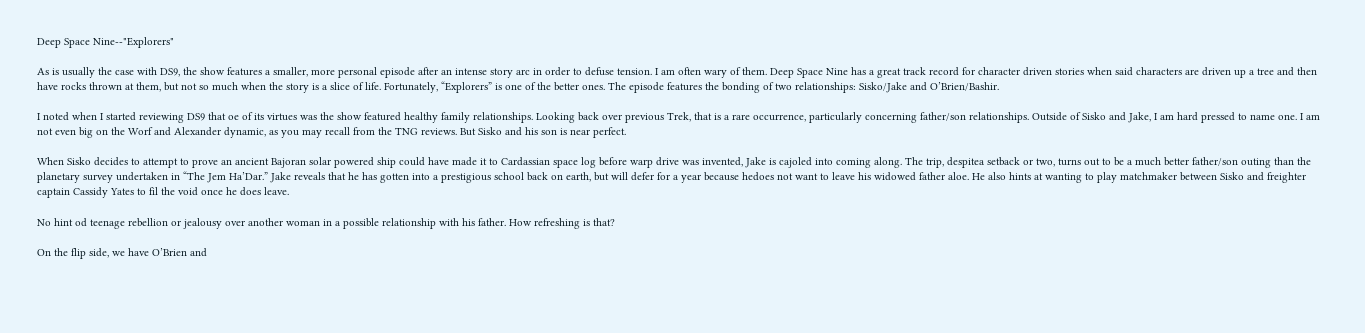Deep Space Nine--"Explorers"

As is usually the case with DS9, the show features a smaller, more personal episode after an intense story arc in order to defuse tension. I am often wary of them. Deep Space Nine has a great track record for character driven stories when said characters are driven up a tree and then have rocks thrown at them, but not so much when the story is a slice of life. Fortunately, “Explorers” is one of the better ones. The episode features the bonding of two relationships: Sisko/Jake and O’Brien/Bashir.

I noted when I started reviewing DS9 that oe of its virtues was the show featured healthy family relationships. Looking back over previous Trek, that is a rare occurrence, particularly concerning father/son relationships. Outside of Sisko and Jake, I am hard pressed to name one. I am not even big on the Worf and Alexander dynamic, as you may recall from the TNG reviews. But Sisko and his son is near perfect.

When Sisko decides to attempt to prove an ancient Bajoran solar powered ship could have made it to Cardassian space log before warp drive was invented, Jake is cajoled into coming along. The trip, despitea setback or two, turns out to be a much better father/son outing than the planetary survey undertaken in “The Jem Ha’Dar.” Jake reveals that he has gotten into a prestigious school back on earth, but will defer for a year because hedoes not want to leave his widowed father aloe. He also hints at wanting to play matchmaker between Sisko and freighter captain Cassidy Yates to fil the void once he does leave.

No hint od teenage rebellion or jealousy over another woman in a possible relationship with his father. How refreshing is that?

On the flip side, we have O’Brien and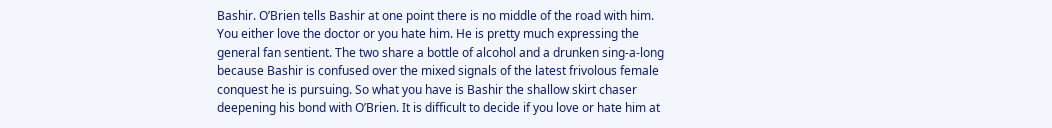Bashir. O’Brien tells Bashir at one point there is no middle of the road with him. You either love the doctor or you hate him. He is pretty much expressing the general fan sentient. The two share a bottle of alcohol and a drunken sing-a-long because Bashir is confused over the mixed signals of the latest frivolous female conquest he is pursuing. So what you have is Bashir the shallow skirt chaser deepening his bond with O’Brien. It is difficult to decide if you love or hate him at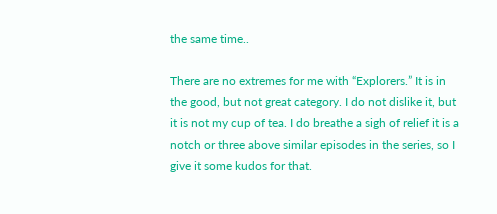the same time..

There are no extremes for me with “Explorers.” It is in the good, but not great category. I do not dislike it, but it is not my cup of tea. I do breathe a sigh of relief it is a notch or three above similar episodes in the series, so I give it some kudos for that.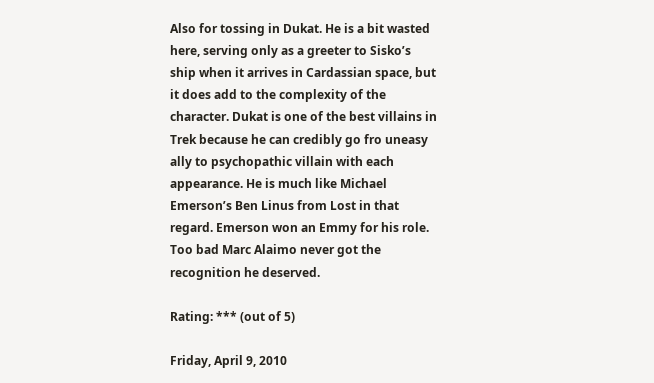Also for tossing in Dukat. He is a bit wasted here, serving only as a greeter to Sisko’s ship when it arrives in Cardassian space, but it does add to the complexity of the character. Dukat is one of the best villains in Trek because he can credibly go fro uneasy ally to psychopathic villain with each appearance. He is much like Michael Emerson’s Ben Linus from Lost in that regard. Emerson won an Emmy for his role. Too bad Marc Alaimo never got the recognition he deserved.

Rating: *** (out of 5)

Friday, April 9, 2010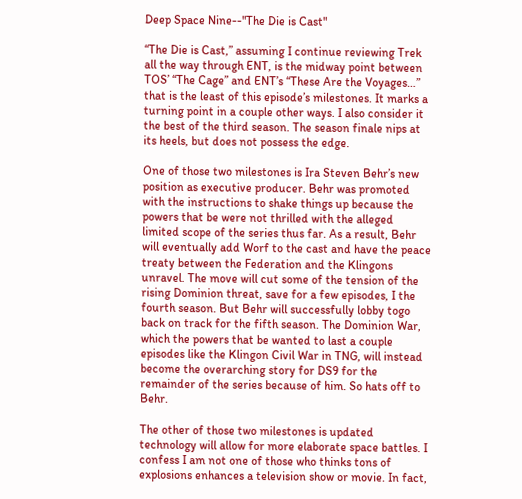Deep Space Nine--"The Die is Cast"

“The Die is Cast,” assuming I continue reviewing Trek all the way through ENT, is the midway point between TOS’ “The Cage” and ENT’s “These Are the Voyages…” that is the least of this episode’s milestones. It marks a turning point in a couple other ways. I also consider it the best of the third season. The season finale nips at its heels, but does not possess the edge.

One of those two milestones is Ira Steven Behr’s new position as executive producer. Behr was promoted with the instructions to shake things up because the powers that be were not thrilled with the alleged limited scope of the series thus far. As a result, Behr will eventually add Worf to the cast and have the peace treaty between the Federation and the Klingons unravel. The move will cut some of the tension of the rising Dominion threat, save for a few episodes, I the fourth season. But Behr will successfully lobby togo back on track for the fifth season. The Dominion War, which the powers that be wanted to last a couple episodes like the Klingon Civil War in TNG, will instead become the overarching story for DS9 for the remainder of the series because of him. So hats off to Behr.

The other of those two milestones is updated technology will allow for more elaborate space battles. I confess I am not one of those who thinks tons of explosions enhances a television show or movie. In fact,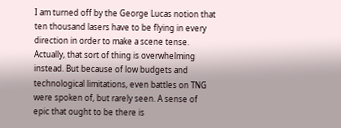I am turned off by the George Lucas notion that ten thousand lasers have to be flying in every direction in order to make a scene tense. Actually, that sort of thing is overwhelming instead. But because of low budgets and technological limitations, even battles on TNG were spoken of, but rarely seen. A sense of epic that ought to be there is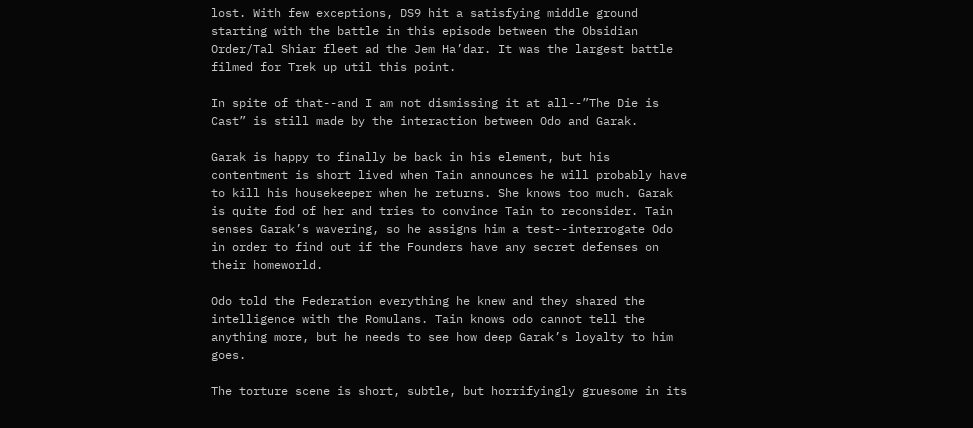lost. With few exceptions, DS9 hit a satisfying middle ground starting with the battle in this episode between the Obsidian Order/Tal Shiar fleet ad the Jem Ha’dar. It was the largest battle filmed for Trek up util this point.

In spite of that--and I am not dismissing it at all--”The Die is Cast” is still made by the interaction between Odo and Garak.

Garak is happy to finally be back in his element, but his contentment is short lived when Tain announces he will probably have to kill his housekeeper when he returns. She knows too much. Garak is quite fod of her and tries to convince Tain to reconsider. Tain senses Garak’s wavering, so he assigns him a test--interrogate Odo in order to find out if the Founders have any secret defenses on their homeworld.

Odo told the Federation everything he knew and they shared the intelligence with the Romulans. Tain knows odo cannot tell the anything more, but he needs to see how deep Garak’s loyalty to him goes.

The torture scene is short, subtle, but horrifyingly gruesome in its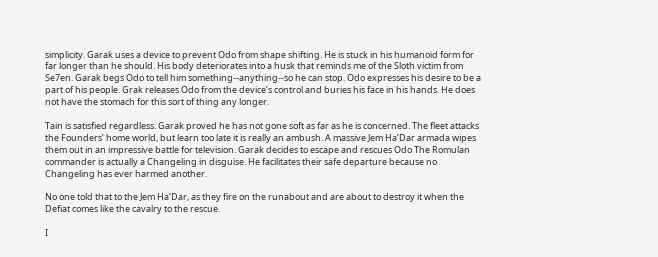simplicity. Garak uses a device to prevent Odo from shape shifting. He is stuck in his humanoid form for far longer than he should. His body deteriorates into a husk that reminds me of the Sloth victim from Se7en. Garak begs Odo to tell him something--anything--so he can stop. Odo expresses his desire to be a part of his people. Grak releases Odo from the device’s control and buries his face in his hands. He does not have the stomach for this sort of thing any longer.

Tain is satisfied regardless. Garak proved he has not gone soft as far as he is concerned. The fleet attacks the Founders’ home world, but learn too late it is really an ambush. A massive Jem Ha’Dar armada wipes them out in an impressive battle for television. Garak decides to escape and rescues Odo The Romulan commander is actually a Changeling in disguise. He facilitates their safe departure because no Changeling has ever harmed another.

No one told that to the Jem Ha’Dar, as they fire on the runabout and are about to destroy it when the Defiat comes like the cavalry to the rescue.

I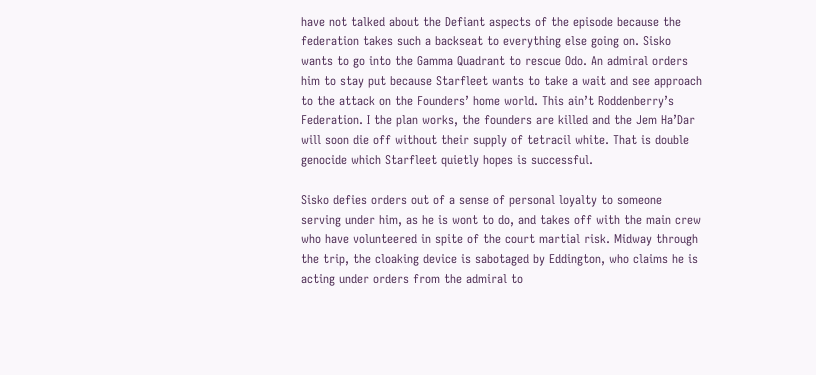have not talked about the Defiant aspects of the episode because the federation takes such a backseat to everything else going on. Sisko wants to go into the Gamma Quadrant to rescue Odo. An admiral orders him to stay put because Starfleet wants to take a wait and see approach to the attack on the Founders’ home world. This ain’t Roddenberry’s Federation. I the plan works, the founders are killed and the Jem Ha’Dar will soon die off without their supply of tetracil white. That is double genocide which Starfleet quietly hopes is successful.

Sisko defies orders out of a sense of personal loyalty to someone serving under him, as he is wont to do, and takes off with the main crew who have volunteered in spite of the court martial risk. Midway through the trip, the cloaking device is sabotaged by Eddington, who claims he is acting under orders from the admiral to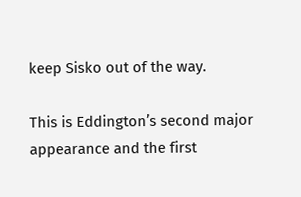keep Sisko out of the way.

This is Eddington’s second major appearance and the first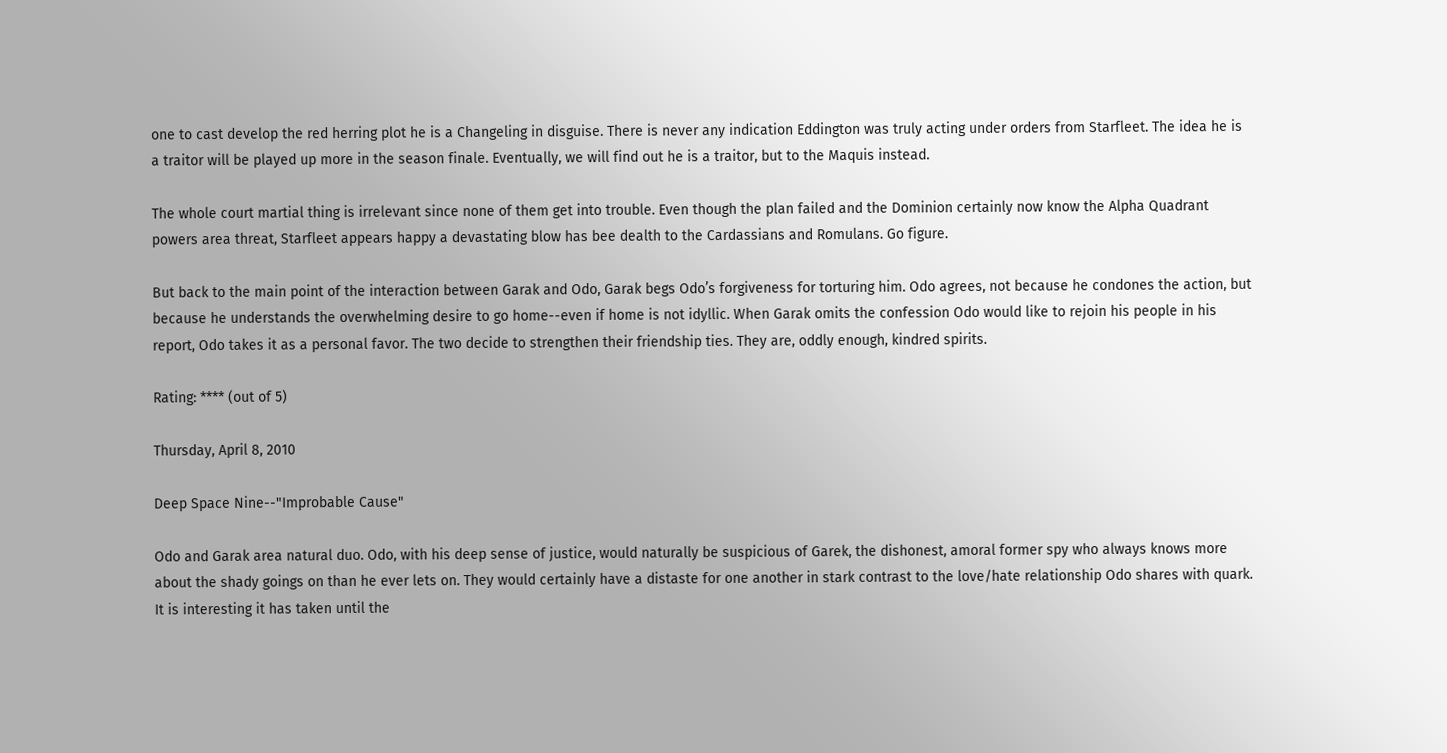one to cast develop the red herring plot he is a Changeling in disguise. There is never any indication Eddington was truly acting under orders from Starfleet. The idea he is a traitor will be played up more in the season finale. Eventually, we will find out he is a traitor, but to the Maquis instead.

The whole court martial thing is irrelevant since none of them get into trouble. Even though the plan failed and the Dominion certainly now know the Alpha Quadrant powers area threat, Starfleet appears happy a devastating blow has bee dealth to the Cardassians and Romulans. Go figure.

But back to the main point of the interaction between Garak and Odo, Garak begs Odo’s forgiveness for torturing him. Odo agrees, not because he condones the action, but because he understands the overwhelming desire to go home--even if home is not idyllic. When Garak omits the confession Odo would like to rejoin his people in his report, Odo takes it as a personal favor. The two decide to strengthen their friendship ties. They are, oddly enough, kindred spirits.

Rating: **** (out of 5)

Thursday, April 8, 2010

Deep Space Nine--"Improbable Cause"

Odo and Garak area natural duo. Odo, with his deep sense of justice, would naturally be suspicious of Garek, the dishonest, amoral former spy who always knows more about the shady goings on than he ever lets on. They would certainly have a distaste for one another in stark contrast to the love/hate relationship Odo shares with quark. It is interesting it has taken until the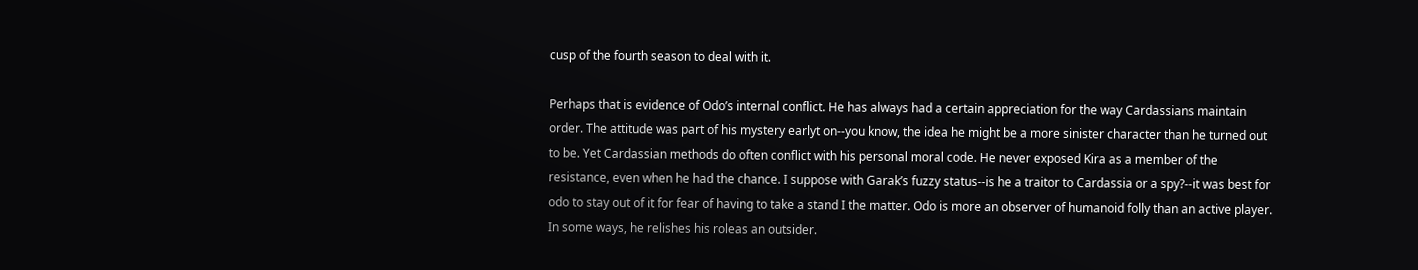cusp of the fourth season to deal with it.

Perhaps that is evidence of Odo’s internal conflict. He has always had a certain appreciation for the way Cardassians maintain order. The attitude was part of his mystery earlyt on--you know, the idea he might be a more sinister character than he turned out to be. Yet Cardassian methods do often conflict with his personal moral code. He never exposed Kira as a member of the resistance, even when he had the chance. I suppose with Garak’s fuzzy status--is he a traitor to Cardassia or a spy?--it was best for odo to stay out of it for fear of having to take a stand I the matter. Odo is more an observer of humanoid folly than an active player. In some ways, he relishes his roleas an outsider.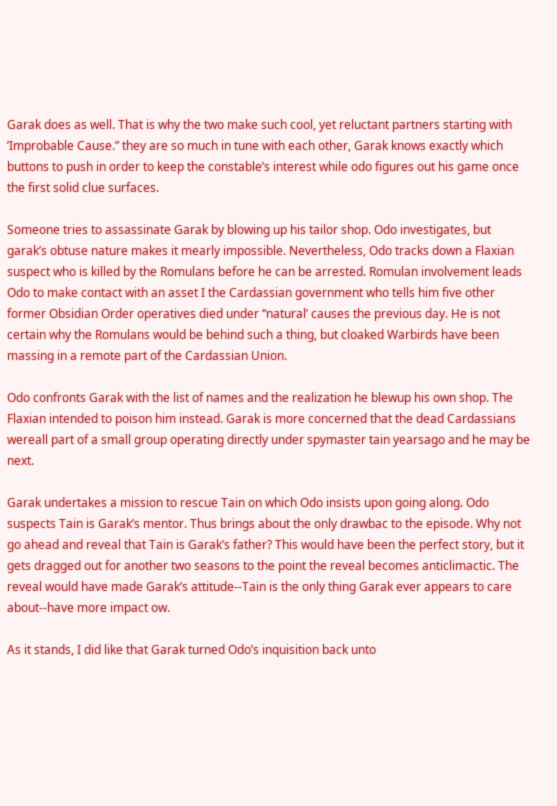Garak does as well. That is why the two make such cool, yet reluctant partners starting with ’Improbable Cause.” they are so much in tune with each other, Garak knows exactly which buttons to push in order to keep the constable’s interest while odo figures out his game once the first solid clue surfaces.

Someone tries to assassinate Garak by blowing up his tailor shop. Odo investigates, but garak’s obtuse nature makes it mearly impossible. Nevertheless, Odo tracks down a Flaxian suspect who is killed by the Romulans before he can be arrested. Romulan involvement leads Odo to make contact with an asset I the Cardassian government who tells him five other former Obsidian Order operatives died under “natural’ causes the previous day. He is not certain why the Romulans would be behind such a thing, but cloaked Warbirds have been massing in a remote part of the Cardassian Union.

Odo confronts Garak with the list of names and the realization he blewup his own shop. The Flaxian intended to poison him instead. Garak is more concerned that the dead Cardassians wereall part of a small group operating directly under spymaster tain yearsago and he may be next.

Garak undertakes a mission to rescue Tain on which Odo insists upon going along. Odo suspects Tain is Garak’s mentor. Thus brings about the only drawbac to the episode. Why not go ahead and reveal that Tain is Garak’s father? This would have been the perfect story, but it gets dragged out for another two seasons to the point the reveal becomes anticlimactic. The reveal would have made Garak’s attitude--Tain is the only thing Garak ever appears to care about--have more impact ow.

As it stands, I did like that Garak turned Odo’s inquisition back unto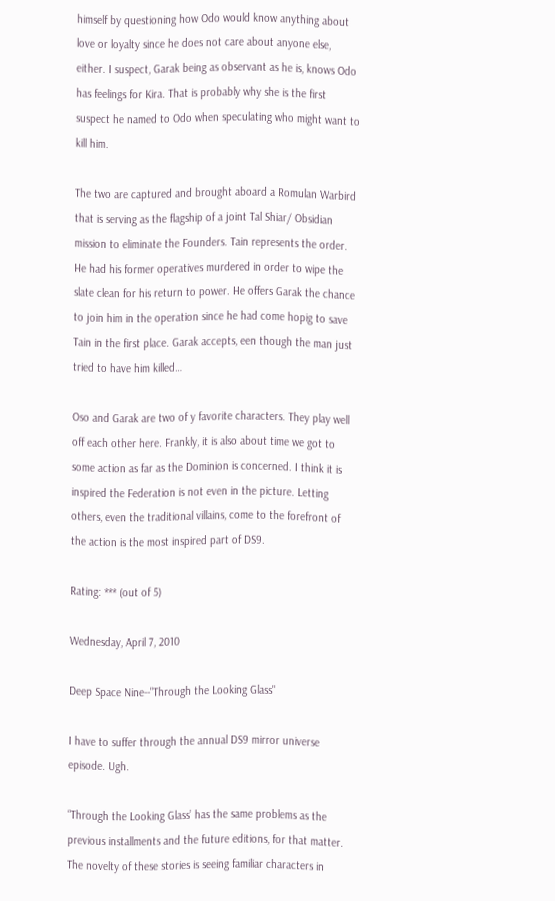himself by questioning how Odo would know anything about love or loyalty since he does not care about anyone else, either. I suspect, Garak being as observant as he is, knows Odo has feelings for Kira. That is probably why she is the first suspect he named to Odo when speculating who might want to kill him.

The two are captured and brought aboard a Romulan Warbird that is serving as the flagship of a joint Tal Shiar/ Obsidian mission to eliminate the Founders. Tain represents the order. He had his former operatives murdered in order to wipe the slate clean for his return to power. He offers Garak the chance to join him in the operation since he had come hopig to save Tain in the first place. Garak accepts, een though the man just tried to have him killed…

Oso and Garak are two of y favorite characters. They play well off each other here. Frankly, it is also about time we got to some action as far as the Dominion is concerned. I think it is inspired the Federation is not even in the picture. Letting others, even the traditional villains, come to the forefront of the action is the most inspired part of DS9.

Rating: *** (out of 5)

Wednesday, April 7, 2010

Deep Space Nine--"Through the Looking Glass"

I have to suffer through the annual DS9 mirror universe episode. Ugh.

“Through the Looking Glass’ has the same problems as the previous installments and the future editions, for that matter. The novelty of these stories is seeing familiar characters in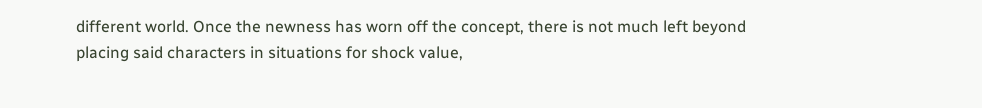different world. Once the newness has worn off the concept, there is not much left beyond placing said characters in situations for shock value,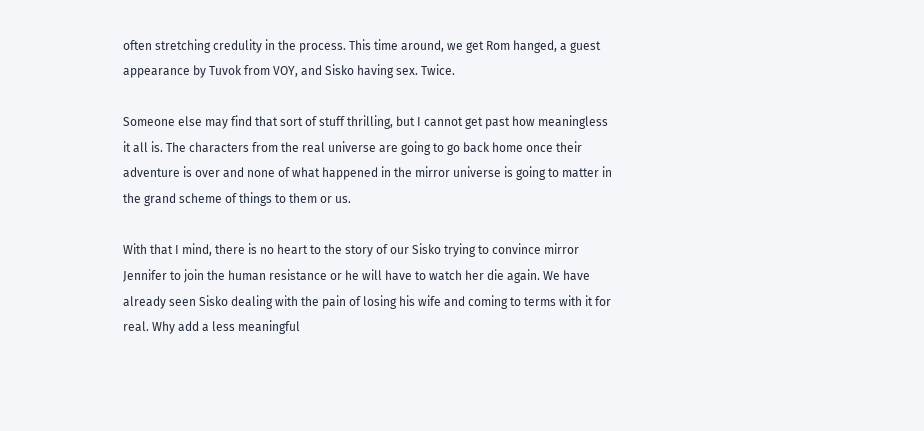often stretching credulity in the process. This time around, we get Rom hanged, a guest appearance by Tuvok from VOY, and Sisko having sex. Twice.

Someone else may find that sort of stuff thrilling, but I cannot get past how meaningless it all is. The characters from the real universe are going to go back home once their adventure is over and none of what happened in the mirror universe is going to matter in the grand scheme of things to them or us.

With that I mind, there is no heart to the story of our Sisko trying to convince mirror Jennifer to join the human resistance or he will have to watch her die again. We have already seen Sisko dealing with the pain of losing his wife and coming to terms with it for real. Why add a less meaningful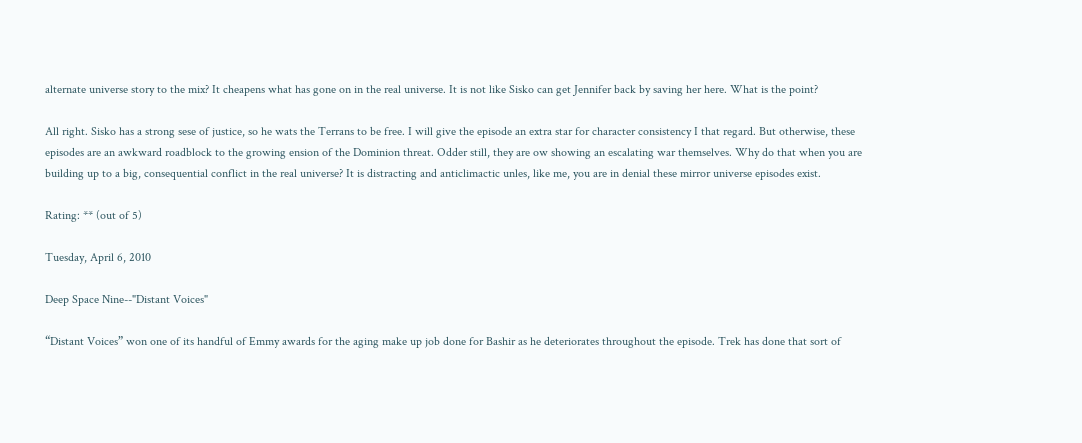alternate universe story to the mix? It cheapens what has gone on in the real universe. It is not like Sisko can get Jennifer back by saving her here. What is the point?

All right. Sisko has a strong sese of justice, so he wats the Terrans to be free. I will give the episode an extra star for character consistency I that regard. But otherwise, these episodes are an awkward roadblock to the growing ension of the Dominion threat. Odder still, they are ow showing an escalating war themselves. Why do that when you are building up to a big, consequential conflict in the real universe? It is distracting and anticlimactic unles, like me, you are in denial these mirror universe episodes exist.

Rating: ** (out of 5)

Tuesday, April 6, 2010

Deep Space Nine--"Distant Voices"

“Distant Voices” won one of its handful of Emmy awards for the aging make up job done for Bashir as he deteriorates throughout the episode. Trek has done that sort of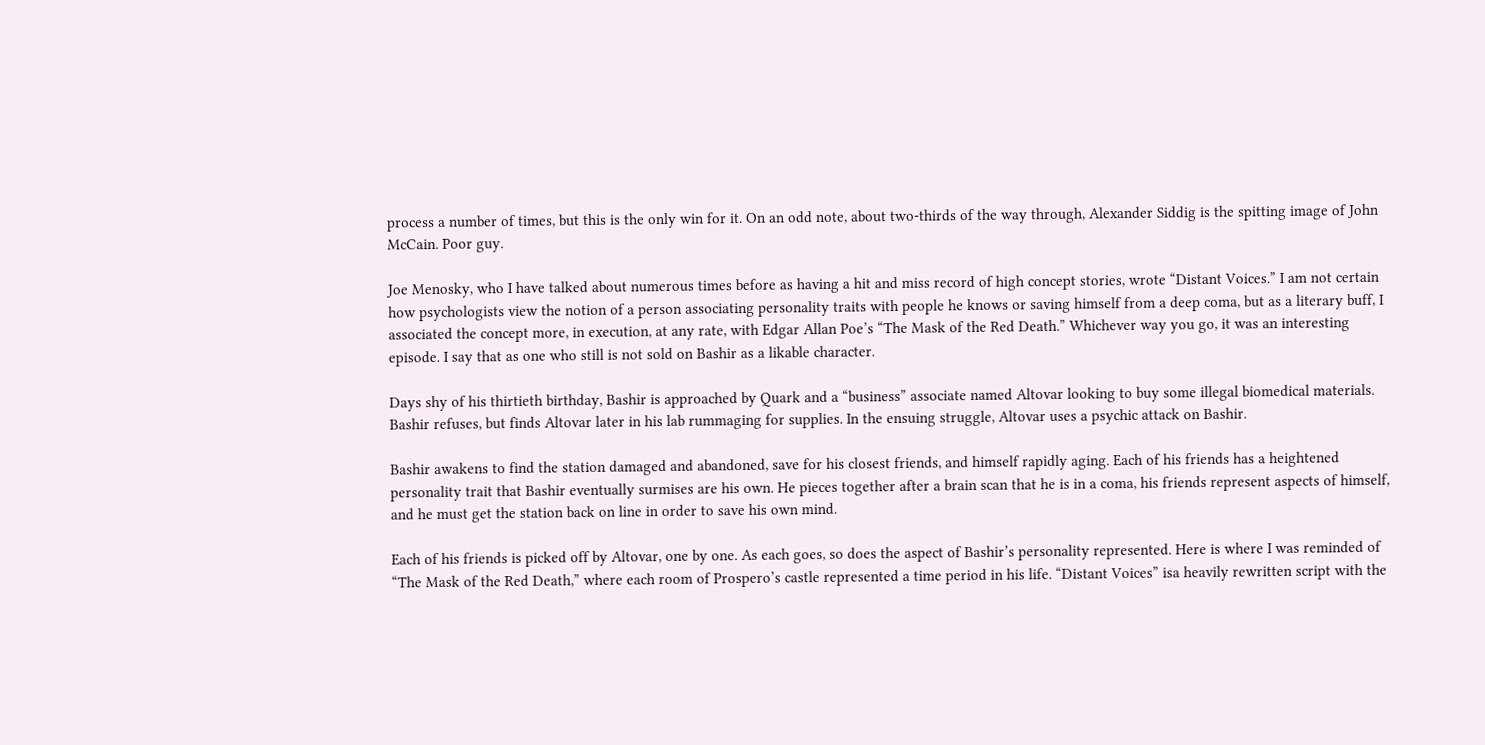process a number of times, but this is the only win for it. On an odd note, about two-thirds of the way through, Alexander Siddig is the spitting image of John McCain. Poor guy.

Joe Menosky, who I have talked about numerous times before as having a hit and miss record of high concept stories, wrote “Distant Voices.” I am not certain how psychologists view the notion of a person associating personality traits with people he knows or saving himself from a deep coma, but as a literary buff, I associated the concept more, in execution, at any rate, with Edgar Allan Poe’s “The Mask of the Red Death.” Whichever way you go, it was an interesting episode. I say that as one who still is not sold on Bashir as a likable character.

Days shy of his thirtieth birthday, Bashir is approached by Quark and a “business” associate named Altovar looking to buy some illegal biomedical materials. Bashir refuses, but finds Altovar later in his lab rummaging for supplies. In the ensuing struggle, Altovar uses a psychic attack on Bashir.

Bashir awakens to find the station damaged and abandoned, save for his closest friends, and himself rapidly aging. Each of his friends has a heightened personality trait that Bashir eventually surmises are his own. He pieces together after a brain scan that he is in a coma, his friends represent aspects of himself, and he must get the station back on line in order to save his own mind.

Each of his friends is picked off by Altovar, one by one. As each goes, so does the aspect of Bashir’s personality represented. Here is where I was reminded of “The Mask of the Red Death,” where each room of Prospero’s castle represented a time period in his life. “Distant Voices” isa heavily rewritten script with the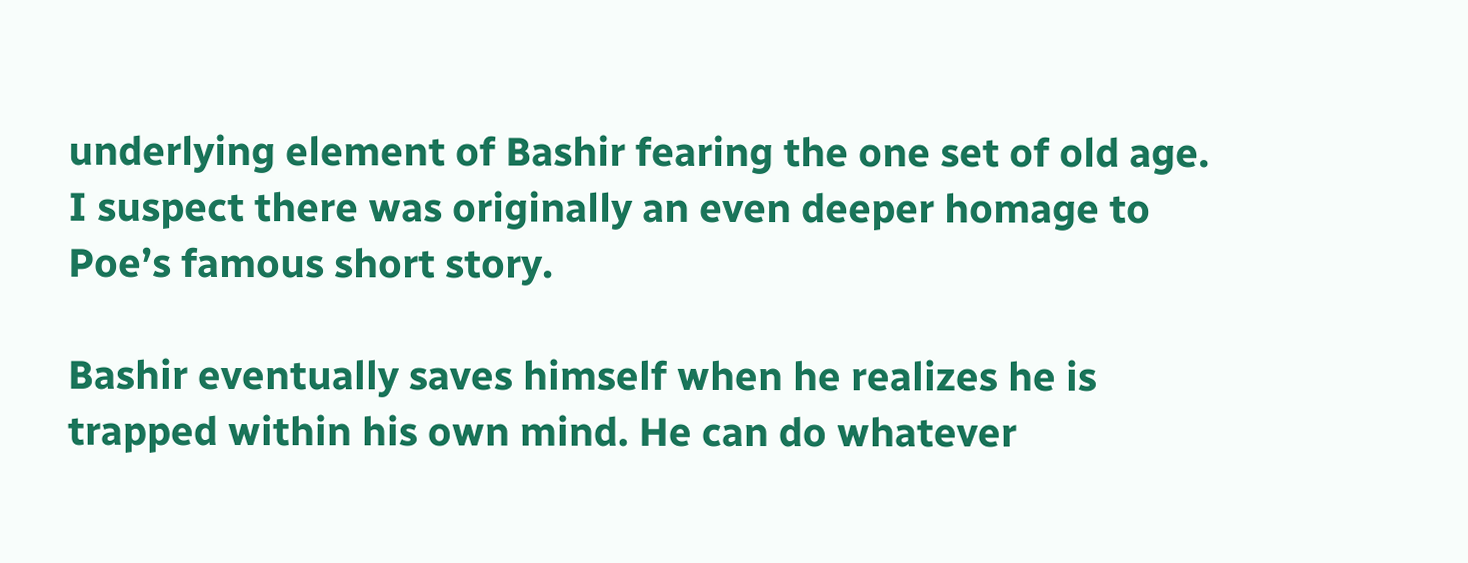underlying element of Bashir fearing the one set of old age. I suspect there was originally an even deeper homage to Poe’s famous short story.

Bashir eventually saves himself when he realizes he is trapped within his own mind. He can do whatever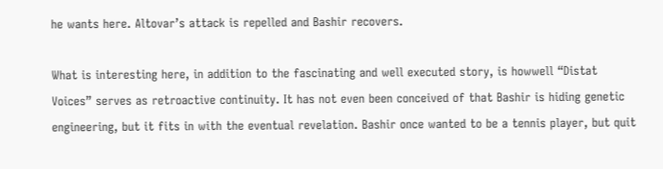he wants here. Altovar’s attack is repelled and Bashir recovers.

What is interesting here, in addition to the fascinating and well executed story, is howwell “Distat Voices” serves as retroactive continuity. It has not even been conceived of that Bashir is hiding genetic engineering, but it fits in with the eventual revelation. Bashir once wanted to be a tennis player, but quit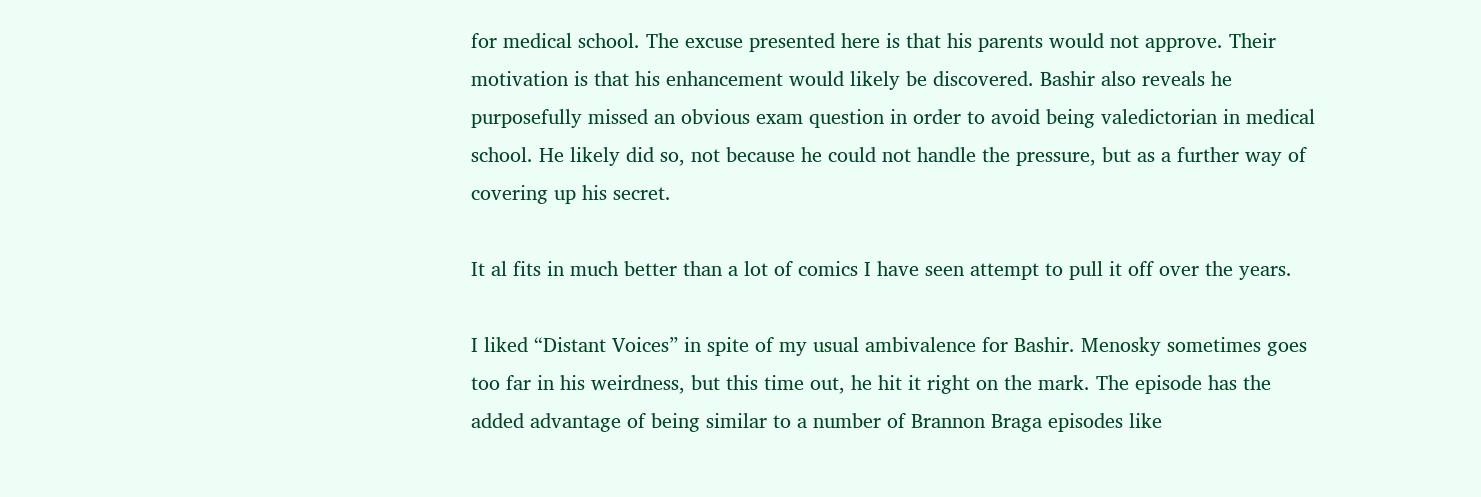for medical school. The excuse presented here is that his parents would not approve. Their motivation is that his enhancement would likely be discovered. Bashir also reveals he purposefully missed an obvious exam question in order to avoid being valedictorian in medical school. He likely did so, not because he could not handle the pressure, but as a further way of covering up his secret.

It al fits in much better than a lot of comics I have seen attempt to pull it off over the years.

I liked “Distant Voices” in spite of my usual ambivalence for Bashir. Menosky sometimes goes too far in his weirdness, but this time out, he hit it right on the mark. The episode has the added advantage of being similar to a number of Brannon Braga episodes like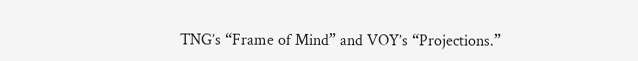TNG’s “Frame of Mind” and VOY’s “Projections.”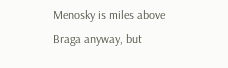Menosky is miles above Braga anyway, but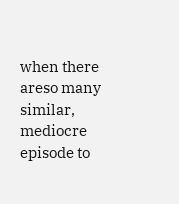when there areso many similar, mediocre episode to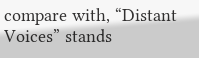compare with, “Distant Voices” stands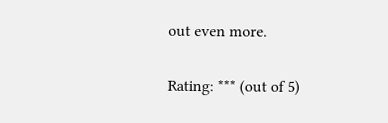out even more.

Rating: *** (out of 5)